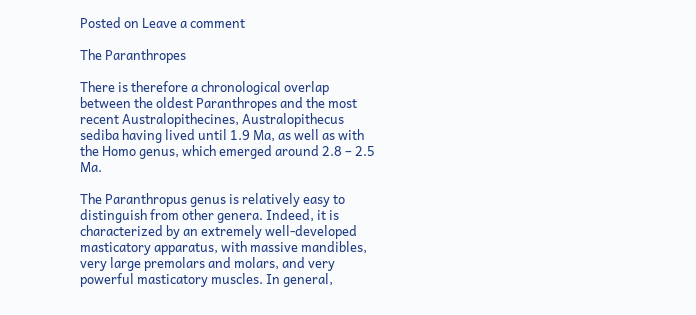Posted on Leave a comment

The Paranthropes

There is therefore a chronological overlap between the oldest Paranthropes and the most recent Australopithecines, Australopithecus sediba having lived until 1.9 Ma, as well as with the Homo genus, which emerged around 2.8 – 2.5 Ma.

The Paranthropus genus is relatively easy to distinguish from other genera. Indeed, it is characterized by an extremely well-developed masticatory apparatus, with massive mandibles, very large premolars and molars, and very powerful masticatory muscles. In general,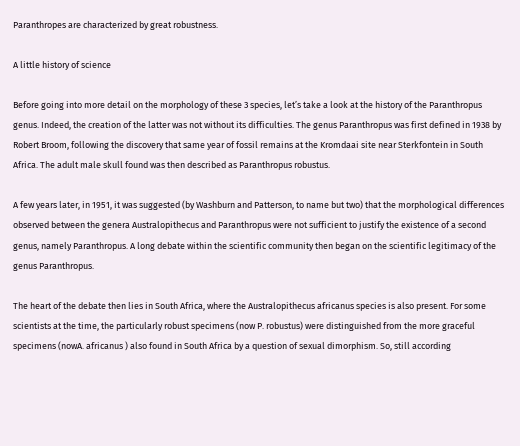Paranthropes are characterized by great robustness.

A little history of science

Before going into more detail on the morphology of these 3 species, let’s take a look at the history of the Paranthropus genus. Indeed, the creation of the latter was not without its difficulties. The genus Paranthropus was first defined in 1938 by Robert Broom, following the discovery that same year of fossil remains at the Kromdaai site near Sterkfontein in South Africa. The adult male skull found was then described as Paranthropus robustus.

A few years later, in 1951, it was suggested (by Washburn and Patterson, to name but two) that the morphological differences observed between the genera Australopithecus and Paranthropus were not sufficient to justify the existence of a second genus, namely Paranthropus. A long debate within the scientific community then began on the scientific legitimacy of the genus Paranthropus.

The heart of the debate then lies in South Africa, where the Australopithecus africanus species is also present. For some scientists at the time, the particularly robust specimens (now P. robustus) were distinguished from the more graceful specimens (nowA. africanus ) also found in South Africa by a question of sexual dimorphism. So, still according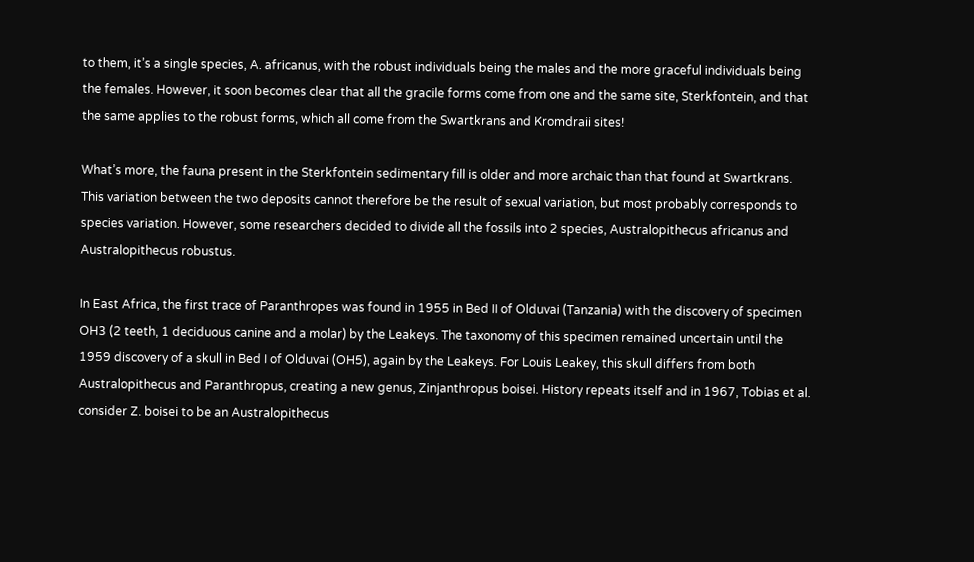to them, it’s a single species, A. africanus, with the robust individuals being the males and the more graceful individuals being the females. However, it soon becomes clear that all the gracile forms come from one and the same site, Sterkfontein, and that the same applies to the robust forms, which all come from the Swartkrans and Kromdraii sites!

What’s more, the fauna present in the Sterkfontein sedimentary fill is older and more archaic than that found at Swartkrans. This variation between the two deposits cannot therefore be the result of sexual variation, but most probably corresponds to species variation. However, some researchers decided to divide all the fossils into 2 species, Australopithecus africanus and Australopithecus robustus.

In East Africa, the first trace of Paranthropes was found in 1955 in Bed II of Olduvai (Tanzania) with the discovery of specimen OH3 (2 teeth, 1 deciduous canine and a molar) by the Leakeys. The taxonomy of this specimen remained uncertain until the 1959 discovery of a skull in Bed I of Olduvai (OH5), again by the Leakeys. For Louis Leakey, this skull differs from both Australopithecus and Paranthropus, creating a new genus, Zinjanthropus boisei. History repeats itself and in 1967, Tobias et al. consider Z. boisei to be an Australopithecus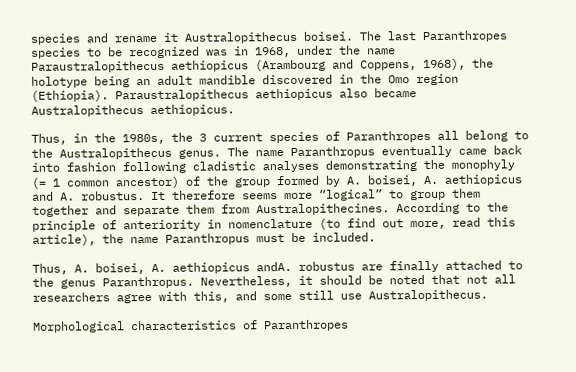species and rename it Australopithecus boisei. The last Paranthropes species to be recognized was in 1968, under the name Paraustralopithecus aethiopicus (Arambourg and Coppens, 1968), the holotype being an adult mandible discovered in the Omo region (Ethiopia). Paraustralopithecus aethiopicus also became Australopithecus aethiopicus.

Thus, in the 1980s, the 3 current species of Paranthropes all belong to the Australopithecus genus. The name Paranthropus eventually came back into fashion following cladistic analyses demonstrating the monophyly (= 1 common ancestor) of the group formed by A. boisei, A. aethiopicus and A. robustus. It therefore seems more “logical” to group them together and separate them from Australopithecines. According to the principle of anteriority in nomenclature (to find out more, read this article), the name Paranthropus must be included.

Thus, A. boisei, A. aethiopicus andA. robustus are finally attached to the genus Paranthropus. Nevertheless, it should be noted that not all researchers agree with this, and some still use Australopithecus.

Morphological characteristics of Paranthropes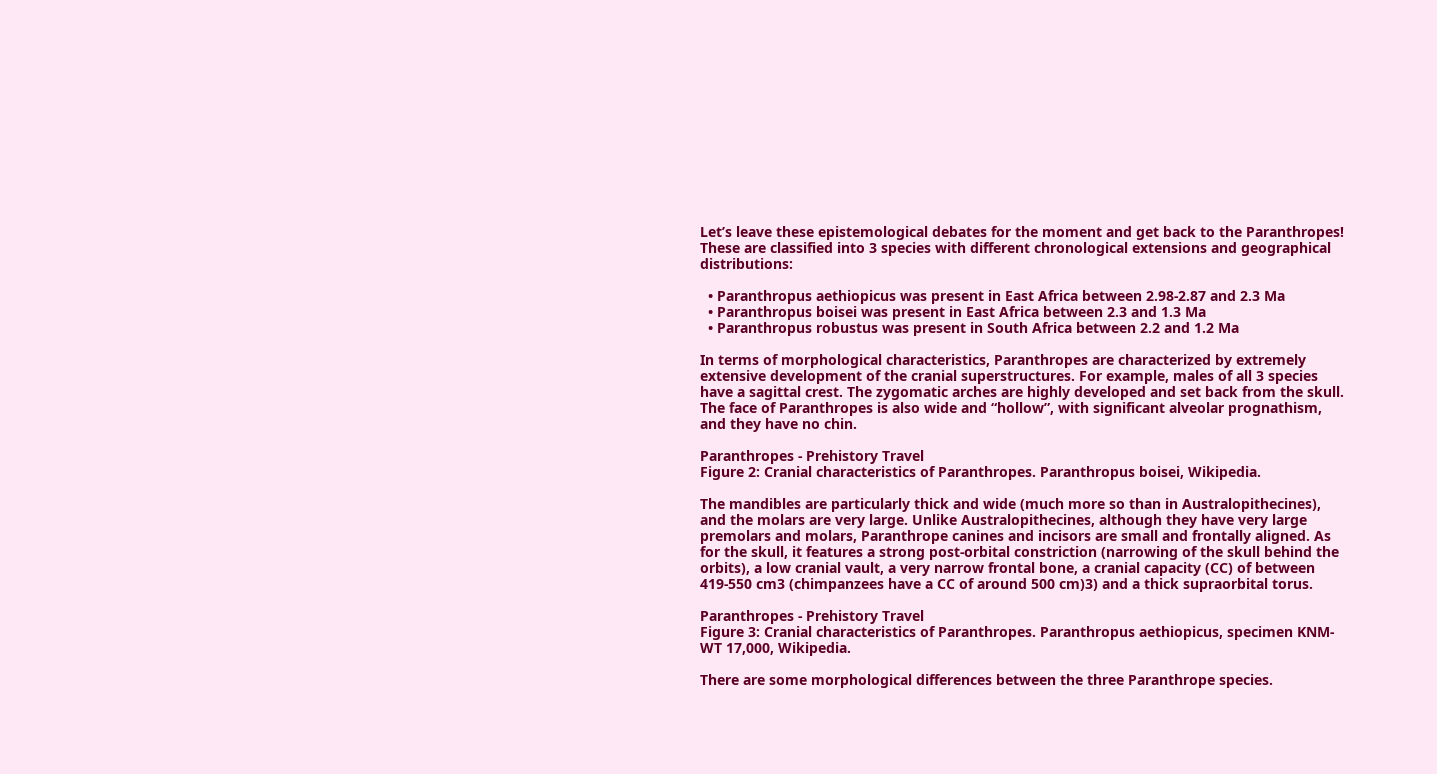Let’s leave these epistemological debates for the moment and get back to the Paranthropes! These are classified into 3 species with different chronological extensions and geographical distributions:

  • Paranthropus aethiopicus was present in East Africa between 2.98-2.87 and 2.3 Ma
  • Paranthropus boisei was present in East Africa between 2.3 and 1.3 Ma
  • Paranthropus robustus was present in South Africa between 2.2 and 1.2 Ma

In terms of morphological characteristics, Paranthropes are characterized by extremely extensive development of the cranial superstructures. For example, males of all 3 species have a sagittal crest. The zygomatic arches are highly developed and set back from the skull. The face of Paranthropes is also wide and “hollow”, with significant alveolar prognathism, and they have no chin.

Paranthropes - Prehistory Travel
Figure 2: Cranial characteristics of Paranthropes. Paranthropus boisei, Wikipedia.

The mandibles are particularly thick and wide (much more so than in Australopithecines), and the molars are very large. Unlike Australopithecines, although they have very large premolars and molars, Paranthrope canines and incisors are small and frontally aligned. As for the skull, it features a strong post-orbital constriction (narrowing of the skull behind the orbits), a low cranial vault, a very narrow frontal bone, a cranial capacity (CC) of between 419-550 cm3 (chimpanzees have a CC of around 500 cm)3) and a thick supraorbital torus.

Paranthropes - Prehistory Travel
Figure 3: Cranial characteristics of Paranthropes. Paranthropus aethiopicus, specimen KNM-WT 17,000, Wikipedia.

There are some morphological differences between the three Paranthrope species.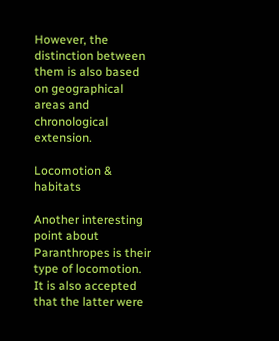However, the distinction between them is also based on geographical areas and chronological extension.

Locomotion & habitats

Another interesting point about Paranthropes is their type of locomotion. It is also accepted that the latter were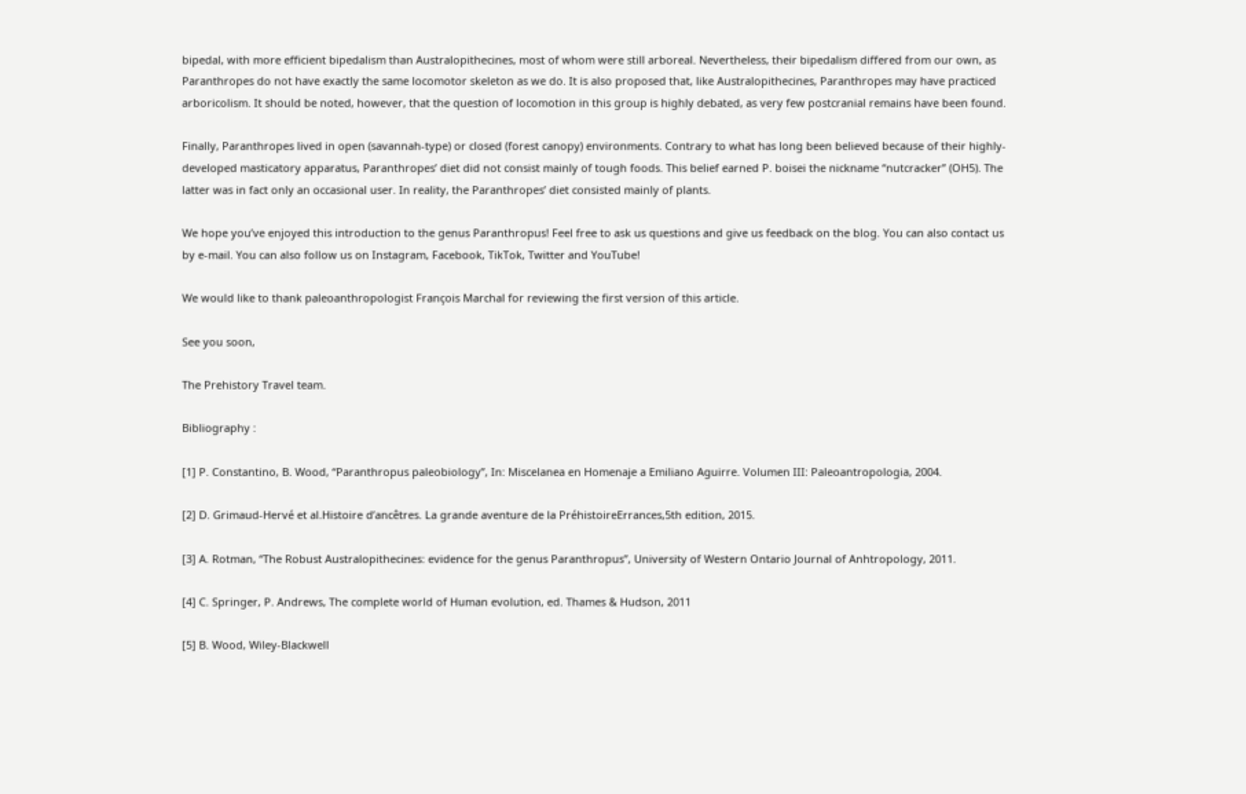bipedal, with more efficient bipedalism than Australopithecines, most of whom were still arboreal. Nevertheless, their bipedalism differed from our own, as Paranthropes do not have exactly the same locomotor skeleton as we do. It is also proposed that, like Australopithecines, Paranthropes may have practiced arboricolism. It should be noted, however, that the question of locomotion in this group is highly debated, as very few postcranial remains have been found.

Finally, Paranthropes lived in open (savannah-type) or closed (forest canopy) environments. Contrary to what has long been believed because of their highly-developed masticatory apparatus, Paranthropes’ diet did not consist mainly of tough foods. This belief earned P. boisei the nickname “nutcracker” (OH5). The latter was in fact only an occasional user. In reality, the Paranthropes’ diet consisted mainly of plants.

We hope you’ve enjoyed this introduction to the genus Paranthropus! Feel free to ask us questions and give us feedback on the blog. You can also contact us by e-mail. You can also follow us on Instagram, Facebook, TikTok, Twitter and YouTube!

We would like to thank paleoanthropologist François Marchal for reviewing the first version of this article.

See you soon,

The Prehistory Travel team.

Bibliography :

[1] P. Constantino, B. Wood, “Paranthropus paleobiology”, In: Miscelanea en Homenaje a Emiliano Aguirre. Volumen III: Paleoantropologia, 2004.

[2] D. Grimaud-Hervé et al.Histoire d’ancêtres. La grande aventure de la PréhistoireErrances,5th edition, 2015.

[3] A. Rotman, “The Robust Australopithecines: evidence for the genus Paranthropus”, University of Western Ontario Journal of Anhtropology, 2011.

[4] C. Springer, P. Andrews, The complete world of Human evolution, ed. Thames & Hudson, 2011

[5] B. Wood, Wiley-Blackwell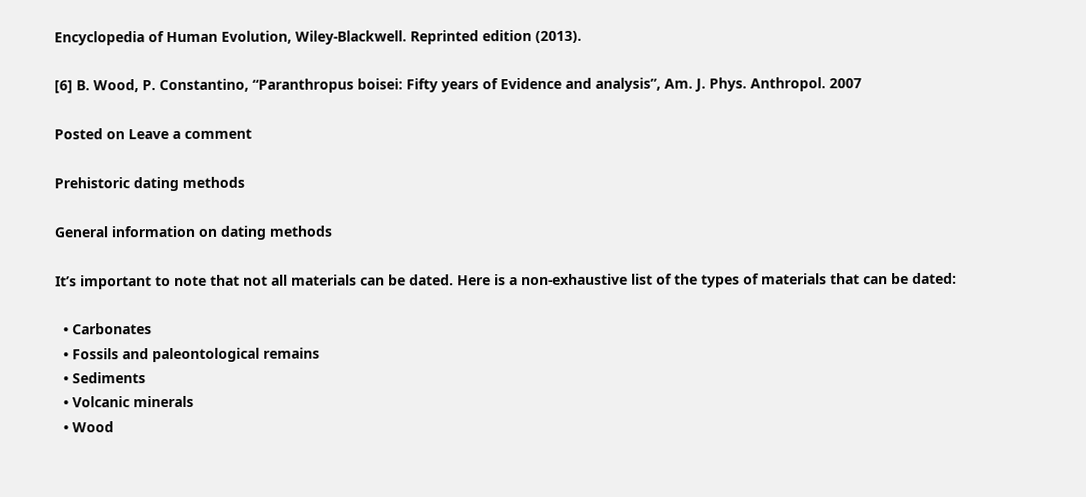Encyclopedia of Human Evolution, Wiley-Blackwell. Reprinted edition (2013).

[6] B. Wood, P. Constantino, “Paranthropus boisei: Fifty years of Evidence and analysis”, Am. J. Phys. Anthropol. 2007

Posted on Leave a comment

Prehistoric dating methods

General information on dating methods

It’s important to note that not all materials can be dated. Here is a non-exhaustive list of the types of materials that can be dated:

  • Carbonates
  • Fossils and paleontological remains
  • Sediments
  • Volcanic minerals
  • Wood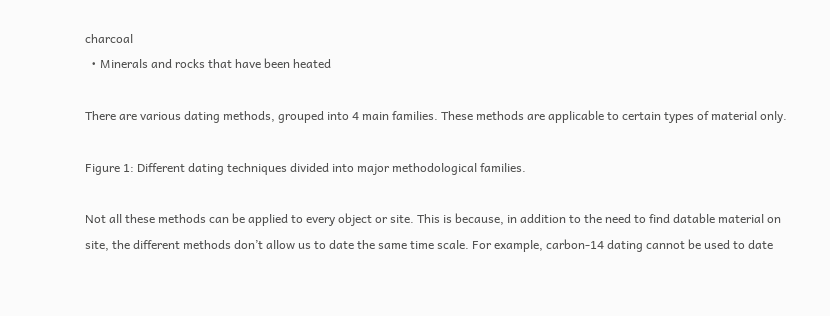charcoal
  • Minerals and rocks that have been heated

There are various dating methods, grouped into 4 main families. These methods are applicable to certain types of material only.

Figure 1: Different dating techniques divided into major methodological families.

Not all these methods can be applied to every object or site. This is because, in addition to the need to find datable material on site, the different methods don’t allow us to date the same time scale. For example, carbon-14 dating cannot be used to date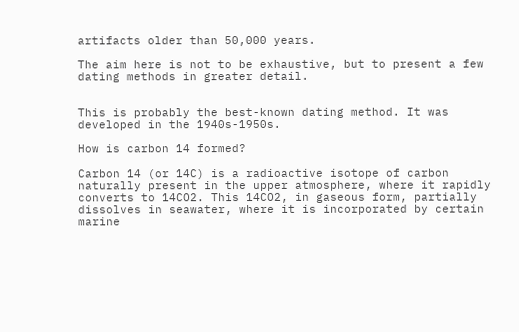artifacts older than 50,000 years.

The aim here is not to be exhaustive, but to present a few dating methods in greater detail.


This is probably the best-known dating method. It was developed in the 1940s-1950s.

How is carbon 14 formed?

Carbon 14 (or 14C) is a radioactive isotope of carbon naturally present in the upper atmosphere, where it rapidly converts to 14CO2. This 14CO2, in gaseous form, partially dissolves in seawater, where it is incorporated by certain marine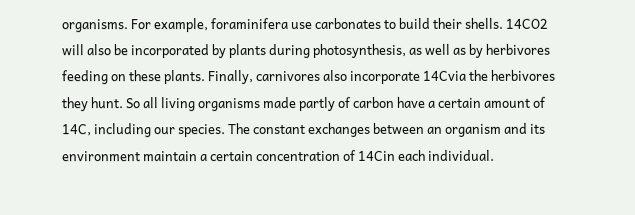organisms. For example, foraminifera use carbonates to build their shells. 14CO2 will also be incorporated by plants during photosynthesis, as well as by herbivores feeding on these plants. Finally, carnivores also incorporate 14Cvia the herbivores they hunt. So all living organisms made partly of carbon have a certain amount of 14C, including our species. The constant exchanges between an organism and its environment maintain a certain concentration of 14Cin each individual.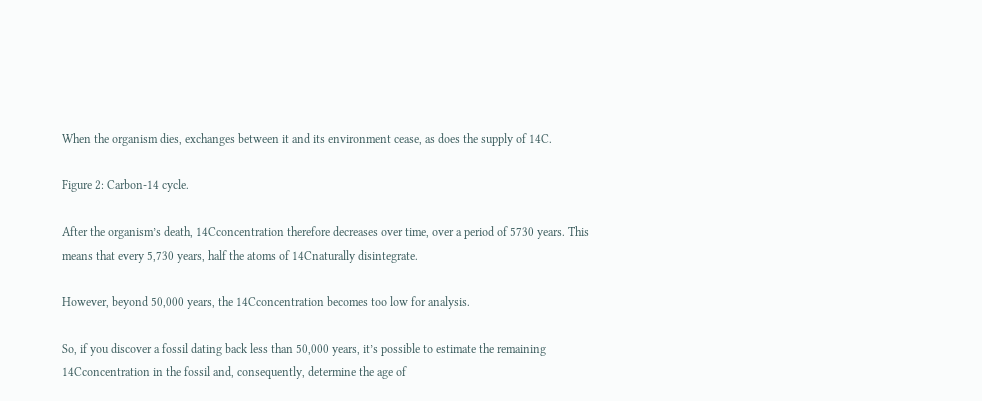When the organism dies, exchanges between it and its environment cease, as does the supply of 14C.

Figure 2: Carbon-14 cycle.

After the organism’s death, 14Cconcentration therefore decreases over time, over a period of 5730 years. This means that every 5,730 years, half the atoms of 14Cnaturally disintegrate.

However, beyond 50,000 years, the 14Cconcentration becomes too low for analysis.

So, if you discover a fossil dating back less than 50,000 years, it’s possible to estimate the remaining 14Cconcentration in the fossil and, consequently, determine the age of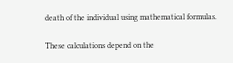death of the individual using mathematical formulas.

These calculations depend on the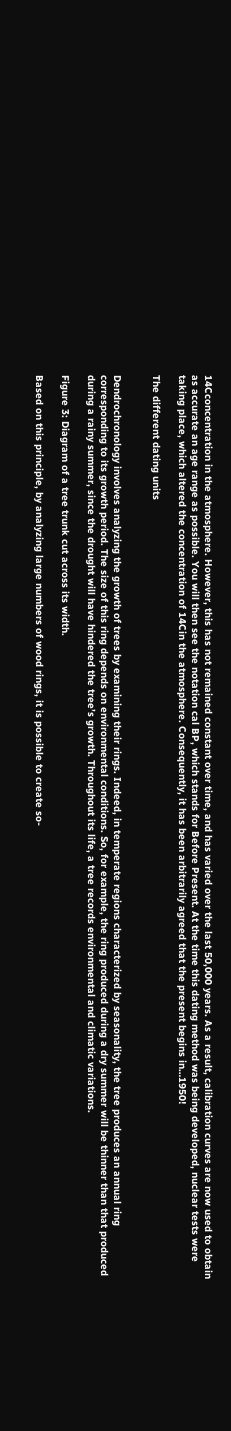14Cconcentration in the atmosphere. However, this has not remained constant over time, and has varied over the last 50,000 years. As a result, calibration curves are now used to obtain as accurate an age range as possible. You will then see the notation cal BP, which stands for Before Present. At the time this dating method was being developed, nuclear tests were taking place, which altered the concentration of 14Cin the atmosphere. Consequently, it has been arbitrarily agreed that the present begins in…1950!

The different dating units


Dendrochronology involves analyzing the growth of trees by examining their rings. Indeed, in temperate regions characterized by seasonality, the tree produces an annual ring corresponding to its growth period. The size of this ring depends on environmental conditions. So, for example, the ring produced during a dry summer will be thinner than that produced during a rainy summer, since the drought will have hindered the tree’s growth. Throughout its life, a tree records environmental and climatic variations.

Figure 3: Diagram of a tree trunk cut across its width.

Based on this principle, by analyzing large numbers of wood rings, it is possible to create so-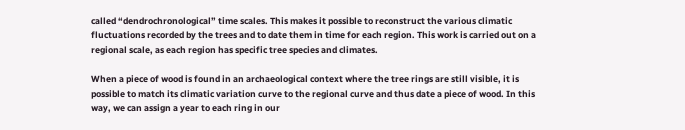called “dendrochronological” time scales. This makes it possible to reconstruct the various climatic fluctuations recorded by the trees and to date them in time for each region. This work is carried out on a regional scale, as each region has specific tree species and climates.

When a piece of wood is found in an archaeological context where the tree rings are still visible, it is possible to match its climatic variation curve to the regional curve and thus date a piece of wood. In this way, we can assign a year to each ring in our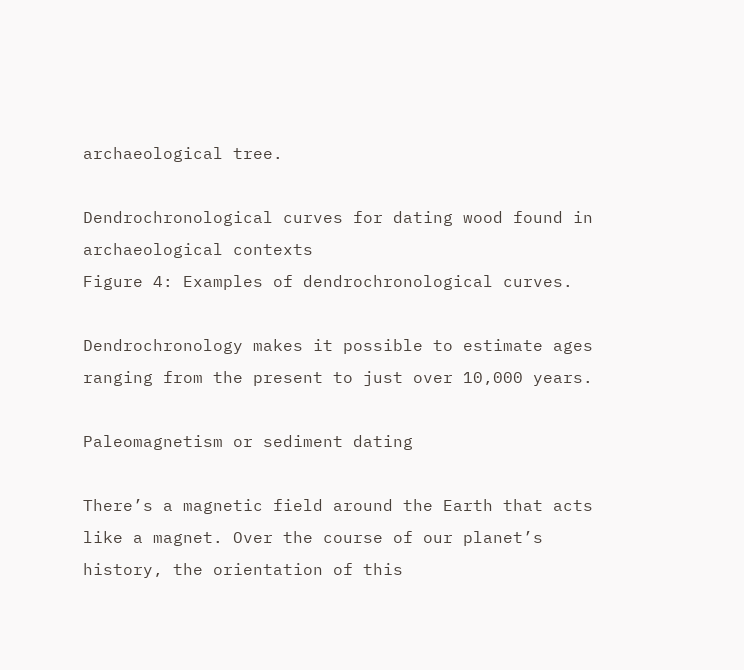archaeological tree.

Dendrochronological curves for dating wood found in archaeological contexts
Figure 4: Examples of dendrochronological curves.

Dendrochronology makes it possible to estimate ages ranging from the present to just over 10,000 years.

Paleomagnetism or sediment dating

There’s a magnetic field around the Earth that acts like a magnet. Over the course of our planet’s history, the orientation of this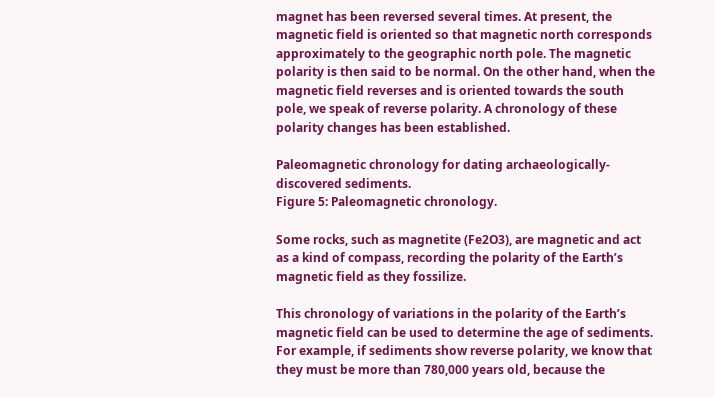magnet has been reversed several times. At present, the magnetic field is oriented so that magnetic north corresponds approximately to the geographic north pole. The magnetic polarity is then said to be normal. On the other hand, when the magnetic field reverses and is oriented towards the south pole, we speak of reverse polarity. A chronology of these polarity changes has been established.

Paleomagnetic chronology for dating archaeologically-discovered sediments.
Figure 5: Paleomagnetic chronology.

Some rocks, such as magnetite (Fe2O3), are magnetic and act as a kind of compass, recording the polarity of the Earth’s magnetic field as they fossilize.

This chronology of variations in the polarity of the Earth’s magnetic field can be used to determine the age of sediments. For example, if sediments show reverse polarity, we know that they must be more than 780,000 years old, because the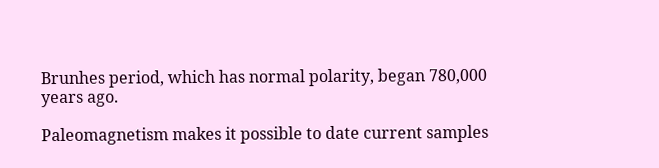Brunhes period, which has normal polarity, began 780,000 years ago.

Paleomagnetism makes it possible to date current samples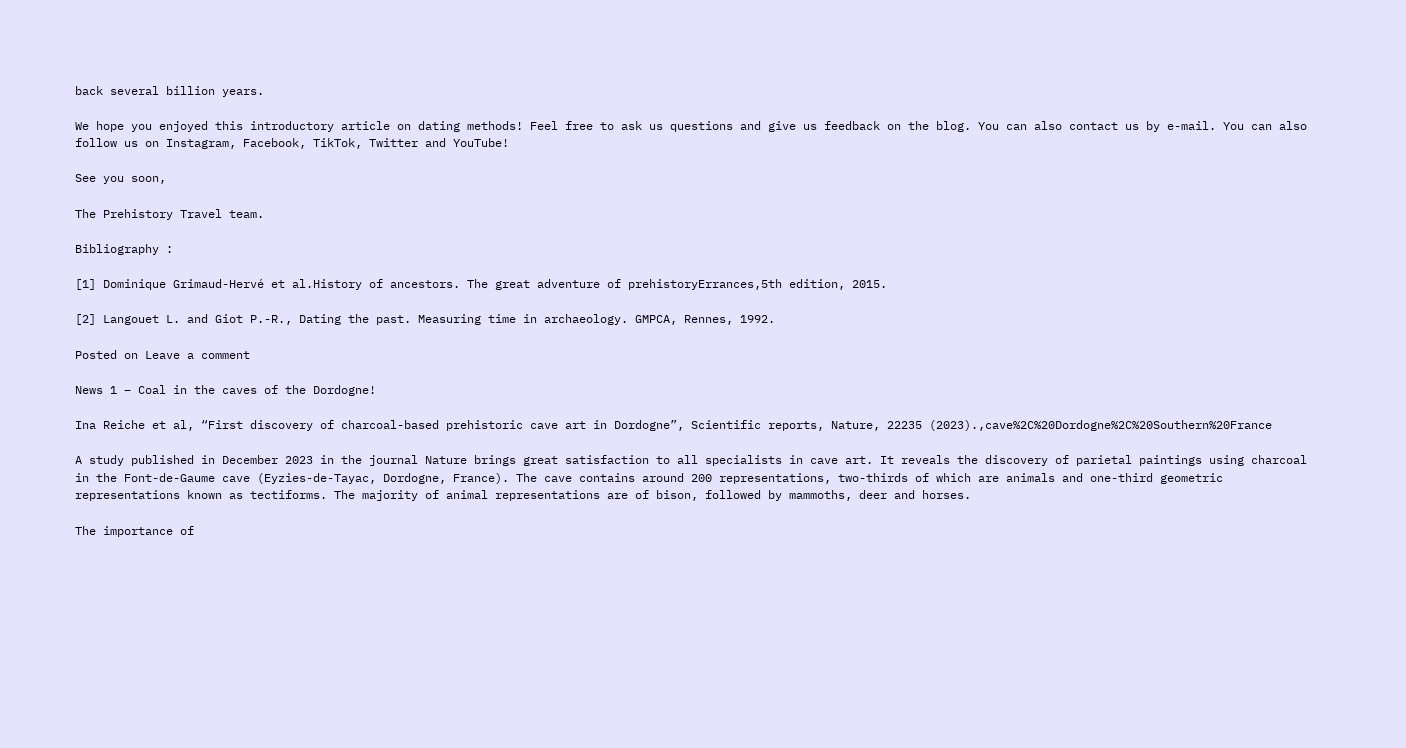back several billion years.

We hope you enjoyed this introductory article on dating methods! Feel free to ask us questions and give us feedback on the blog. You can also contact us by e-mail. You can also follow us on Instagram, Facebook, TikTok, Twitter and YouTube!

See you soon,

The Prehistory Travel team.

Bibliography :

[1] Dominique Grimaud-Hervé et al.History of ancestors. The great adventure of prehistoryErrances,5th edition, 2015.

[2] Langouet L. and Giot P.-R., Dating the past. Measuring time in archaeology. GMPCA, Rennes, 1992.

Posted on Leave a comment

News 1 – Coal in the caves of the Dordogne!

Ina Reiche et al, “First discovery of charcoal-based prehistoric cave art in Dordogne”, Scientific reports, Nature, 22235 (2023).,cave%2C%20Dordogne%2C%20Southern%20France

A study published in December 2023 in the journal Nature brings great satisfaction to all specialists in cave art. It reveals the discovery of parietal paintings using charcoal in the Font-de-Gaume cave (Eyzies-de-Tayac, Dordogne, France). The cave contains around 200 representations, two-thirds of which are animals and one-third geometric representations known as tectiforms. The majority of animal representations are of bison, followed by mammoths, deer and horses.

The importance of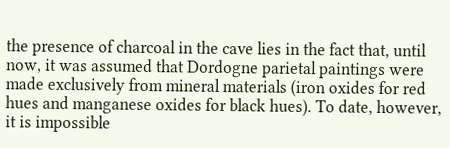the presence of charcoal in the cave lies in the fact that, until now, it was assumed that Dordogne parietal paintings were made exclusively from mineral materials (iron oxides for red hues and manganese oxides for black hues). To date, however, it is impossible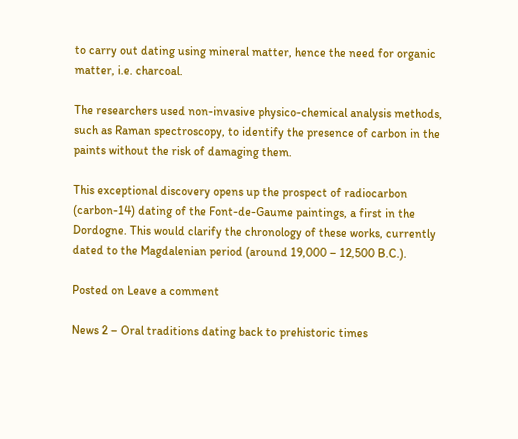to carry out dating using mineral matter, hence the need for organic matter, i.e. charcoal.

The researchers used non-invasive physico-chemical analysis methods, such as Raman spectroscopy, to identify the presence of carbon in the paints without the risk of damaging them.

This exceptional discovery opens up the prospect of radiocarbon (carbon-14) dating of the Font-de-Gaume paintings, a first in the Dordogne. This would clarify the chronology of these works, currently dated to the Magdalenian period (around 19,000 – 12,500 B.C.).

Posted on Leave a comment

News 2 – Oral traditions dating back to prehistoric times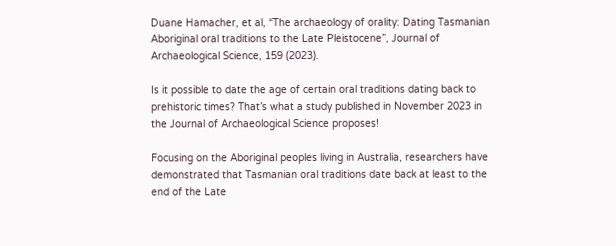Duane Hamacher, et al, “The archaeology of orality: Dating Tasmanian Aboriginal oral traditions to the Late Pleistocene”, Journal of Archaeological Science, 159 (2023).

Is it possible to date the age of certain oral traditions dating back to prehistoric times? That’s what a study published in November 2023 in the Journal of Archaeological Science proposes!

Focusing on the Aboriginal peoples living in Australia, researchers have demonstrated that Tasmanian oral traditions date back at least to the end of the Late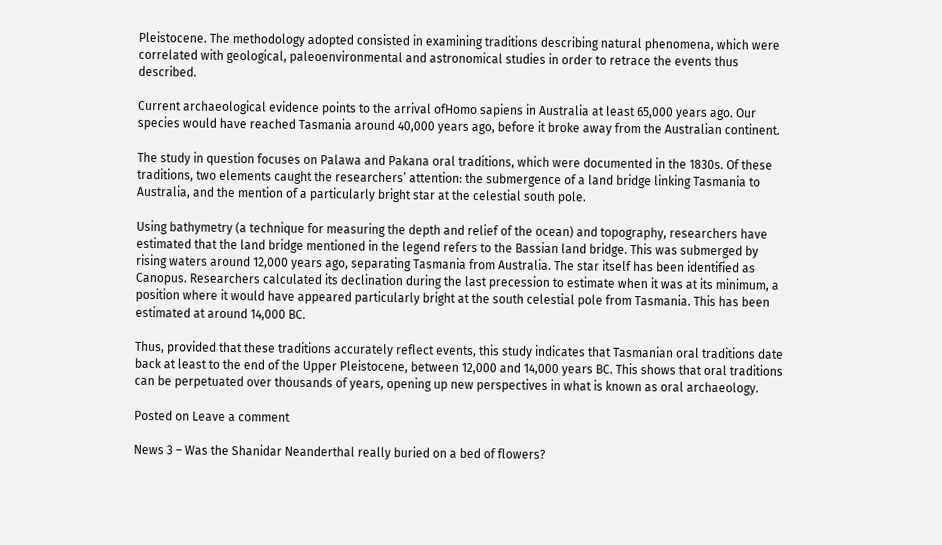Pleistocene. The methodology adopted consisted in examining traditions describing natural phenomena, which were correlated with geological, paleoenvironmental and astronomical studies in order to retrace the events thus described.

Current archaeological evidence points to the arrival ofHomo sapiens in Australia at least 65,000 years ago. Our species would have reached Tasmania around 40,000 years ago, before it broke away from the Australian continent.

The study in question focuses on Palawa and Pakana oral traditions, which were documented in the 1830s. Of these traditions, two elements caught the researchers’ attention: the submergence of a land bridge linking Tasmania to Australia, and the mention of a particularly bright star at the celestial south pole.

Using bathymetry (a technique for measuring the depth and relief of the ocean) and topography, researchers have estimated that the land bridge mentioned in the legend refers to the Bassian land bridge. This was submerged by rising waters around 12,000 years ago, separating Tasmania from Australia. The star itself has been identified as Canopus. Researchers calculated its declination during the last precession to estimate when it was at its minimum, a position where it would have appeared particularly bright at the south celestial pole from Tasmania. This has been estimated at around 14,000 BC.

Thus, provided that these traditions accurately reflect events, this study indicates that Tasmanian oral traditions date back at least to the end of the Upper Pleistocene, between 12,000 and 14,000 years BC. This shows that oral traditions can be perpetuated over thousands of years, opening up new perspectives in what is known as oral archaeology.

Posted on Leave a comment

News 3 – Was the Shanidar Neanderthal really buried on a bed of flowers?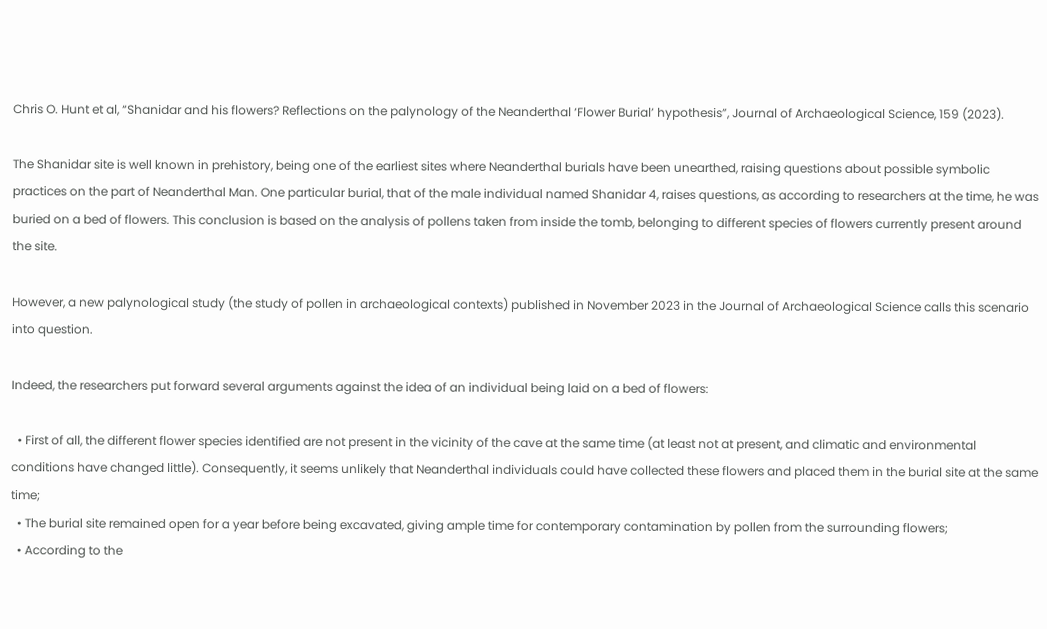Chris O. Hunt et al, “Shanidar and his flowers? Reflections on the palynology of the Neanderthal ‘Flower Burial’ hypothesis”, Journal of Archaeological Science, 159 (2023).

The Shanidar site is well known in prehistory, being one of the earliest sites where Neanderthal burials have been unearthed, raising questions about possible symbolic practices on the part of Neanderthal Man. One particular burial, that of the male individual named Shanidar 4, raises questions, as according to researchers at the time, he was buried on a bed of flowers. This conclusion is based on the analysis of pollens taken from inside the tomb, belonging to different species of flowers currently present around the site.

However, a new palynological study (the study of pollen in archaeological contexts) published in November 2023 in the Journal of Archaeological Science calls this scenario into question.

Indeed, the researchers put forward several arguments against the idea of an individual being laid on a bed of flowers:

  • First of all, the different flower species identified are not present in the vicinity of the cave at the same time (at least not at present, and climatic and environmental conditions have changed little). Consequently, it seems unlikely that Neanderthal individuals could have collected these flowers and placed them in the burial site at the same time;
  • The burial site remained open for a year before being excavated, giving ample time for contemporary contamination by pollen from the surrounding flowers;
  • According to the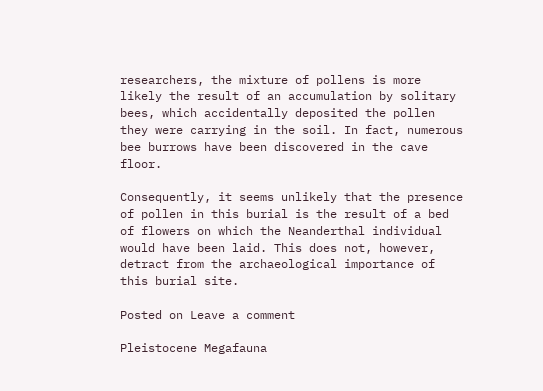researchers, the mixture of pollens is more likely the result of an accumulation by solitary bees, which accidentally deposited the pollen they were carrying in the soil. In fact, numerous bee burrows have been discovered in the cave floor.

Consequently, it seems unlikely that the presence of pollen in this burial is the result of a bed of flowers on which the Neanderthal individual would have been laid. This does not, however, detract from the archaeological importance of this burial site.

Posted on Leave a comment

Pleistocene Megafauna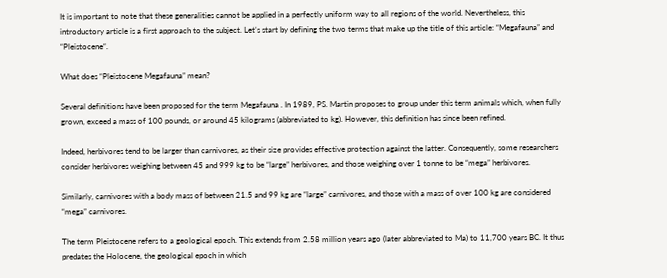It is important to note that these generalities cannot be applied in a perfectly uniform way to all regions of the world. Nevertheless, this introductory article is a first approach to the subject. Let’s start by defining the two terms that make up the title of this article: “Megafauna” and “Pleistocene“.

What does “Pleistocene Megafauna” mean?

Several definitions have been proposed for the term Megafauna . In 1989, PS. Martin proposes to group under this term animals which, when fully grown, exceed a mass of 100 pounds, or around 45 kilograms (abbreviated to kg). However, this definition has since been refined.

Indeed, herbivores tend to be larger than carnivores, as their size provides effective protection against the latter. Consequently, some researchers consider herbivores weighing between 45 and 999 kg to be “large” herbivores, and those weighing over 1 tonne to be “mega” herbivores.

Similarly, carnivores with a body mass of between 21.5 and 99 kg are “large” carnivores, and those with a mass of over 100 kg are considered “mega” carnivores.

The term Pleistocene refers to a geological epoch. This extends from 2.58 million years ago (later abbreviated to Ma) to 11,700 years BC. It thus predates the Holocene, the geological epoch in which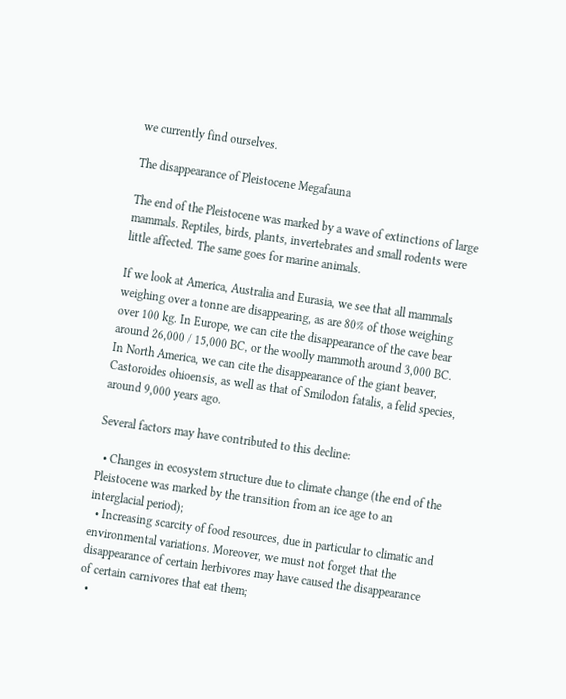we currently find ourselves.

The disappearance of Pleistocene Megafauna

The end of the Pleistocene was marked by a wave of extinctions of large mammals. Reptiles, birds, plants, invertebrates and small rodents were little affected. The same goes for marine animals.

If we look at America, Australia and Eurasia, we see that all mammals weighing over a tonne are disappearing, as are 80% of those weighing over 100 kg. In Europe, we can cite the disappearance of the cave bear around 26,000 / 15,000 BC, or the woolly mammoth around 3,000 BC. In North America, we can cite the disappearance of the giant beaver, Castoroides ohioensis, as well as that of Smilodon fatalis, a felid species, around 9,000 years ago.

Several factors may have contributed to this decline:

  • Changes in ecosystem structure due to climate change (the end of the Pleistocene was marked by the transition from an ice age to an interglacial period);
  • Increasing scarcity of food resources, due in particular to climatic and environmental variations. Moreover, we must not forget that the disappearance of certain herbivores may have caused the disappearance of certain carnivores that eat them;
  •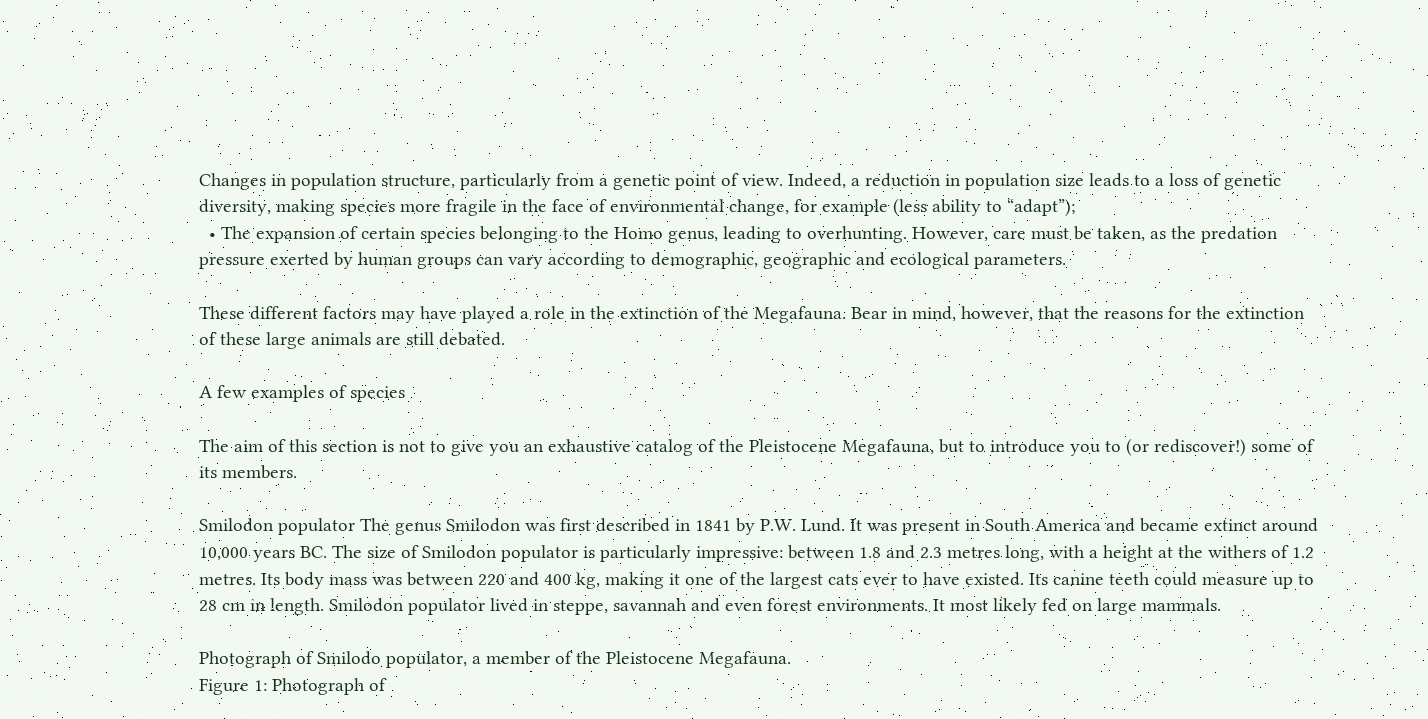Changes in population structure, particularly from a genetic point of view. Indeed, a reduction in population size leads to a loss of genetic diversity, making species more fragile in the face of environmental change, for example (less ability to “adapt”);
  • The expansion of certain species belonging to the Homo genus, leading to overhunting. However, care must be taken, as the predation pressure exerted by human groups can vary according to demographic, geographic and ecological parameters.

These different factors may have played a role in the extinction of the Megafauna. Bear in mind, however, that the reasons for the extinction of these large animals are still debated.

A few examples of species

The aim of this section is not to give you an exhaustive catalog of the Pleistocene Megafauna, but to introduce you to (or rediscover!) some of its members.

Smilodon populator The genus Smilodon was first described in 1841 by P.W. Lund. It was present in South America and became extinct around 10,000 years BC. The size of Smilodon populator is particularly impressive: between 1.8 and 2.3 metres long, with a height at the withers of 1.2 metres. Its body mass was between 220 and 400 kg, making it one of the largest cats ever to have existed. Its canine teeth could measure up to 28 cm in length. Smilodon populator lived in steppe, savannah and even forest environments. It most likely fed on large mammals.

Photograph of Smilodo populator, a member of the Pleistocene Megafauna.
Figure 1: Photograph of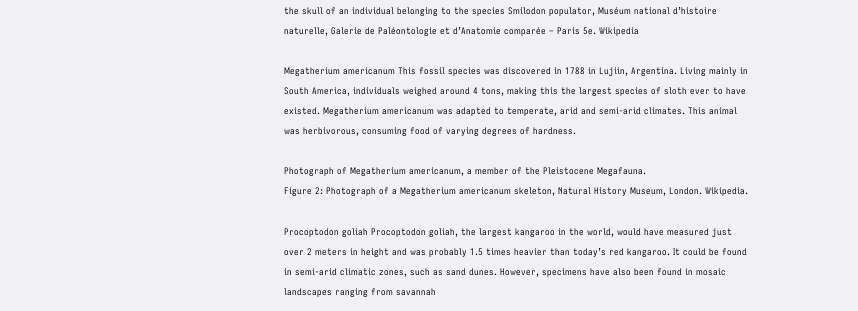the skull of an individual belonging to the species Smilodon populator, Muséum national d’histoire naturelle, Galerie de Paléontologie et d’Anatomie comparée – Paris 5e. Wikipedia

Megatherium americanum This fossil species was discovered in 1788 in Lujiin, Argentina. Living mainly in South America, individuals weighed around 4 tons, making this the largest species of sloth ever to have existed. Megatherium americanum was adapted to temperate, arid and semi-arid climates. This animal was herbivorous, consuming food of varying degrees of hardness.

Photograph of Megatherium americanum, a member of the Pleistocene Megafauna.
Figure 2: Photograph of a Megatherium americanum skeleton, Natural History Museum, London. Wikipedia.

Procoptodon goliah Procoptodon goliah, the largest kangaroo in the world, would have measured just over 2 meters in height and was probably 1.5 times heavier than today’s red kangaroo. It could be found in semi-arid climatic zones, such as sand dunes. However, specimens have also been found in mosaic landscapes ranging from savannah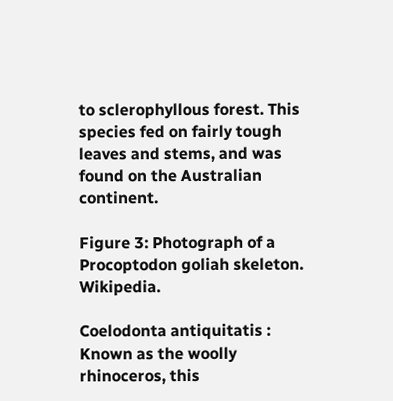to sclerophyllous forest. This species fed on fairly tough leaves and stems, and was found on the Australian continent.

Figure 3: Photograph of a Procoptodon goliah skeleton. Wikipedia.

Coelodonta antiquitatis : Known as the woolly rhinoceros, this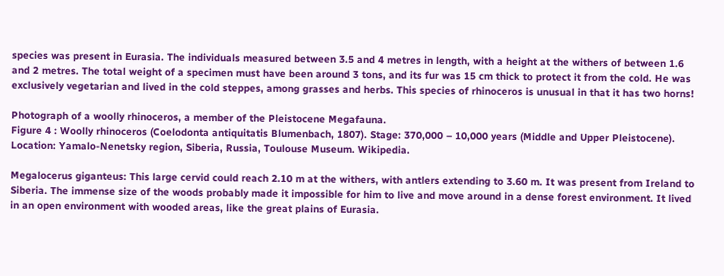species was present in Eurasia. The individuals measured between 3.5 and 4 metres in length, with a height at the withers of between 1.6 and 2 metres. The total weight of a specimen must have been around 3 tons, and its fur was 15 cm thick to protect it from the cold. He was exclusively vegetarian and lived in the cold steppes, among grasses and herbs. This species of rhinoceros is unusual in that it has two horns!

Photograph of a woolly rhinoceros, a member of the Pleistocene Megafauna.
Figure 4 : Woolly rhinoceros (Coelodonta antiquitatis Blumenbach, 1807). Stage: 370,000 – 10,000 years (Middle and Upper Pleistocene). Location: Yamalo-Nenetsky region, Siberia, Russia, Toulouse Museum. Wikipedia.

Megalocerus giganteus: This large cervid could reach 2.10 m at the withers, with antlers extending to 3.60 m. It was present from Ireland to Siberia. The immense size of the woods probably made it impossible for him to live and move around in a dense forest environment. It lived in an open environment with wooded areas, like the great plains of Eurasia.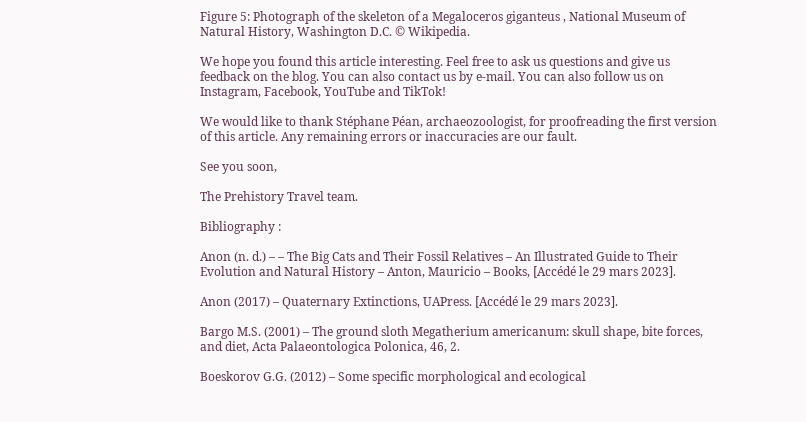Figure 5: Photograph of the skeleton of a Megaloceros giganteus , National Museum of Natural History, Washington D.C. © Wikipedia.

We hope you found this article interesting. Feel free to ask us questions and give us feedback on the blog. You can also contact us by e-mail. You can also follow us on Instagram, Facebook, YouTube and TikTok!

We would like to thank Stéphane Péan, archaeozoologist, for proofreading the first version of this article. Any remaining errors or inaccuracies are our fault.

See you soon,

The Prehistory Travel team.

Bibliography :

Anon (n. d.) – – The Big Cats and Their Fossil Relatives – An Illustrated Guide to Their Evolution and Natural History – Anton, Mauricio – Books, [Accédé le 29 mars 2023].

Anon (2017) – Quaternary Extinctions, UAPress. [Accédé le 29 mars 2023].

Bargo M.S. (2001) – The ground sloth Megatherium americanum: skull shape, bite forces, and diet, Acta Palaeontologica Polonica, 46, 2.

Boeskorov G.G. (2012) – Some specific morphological and ecological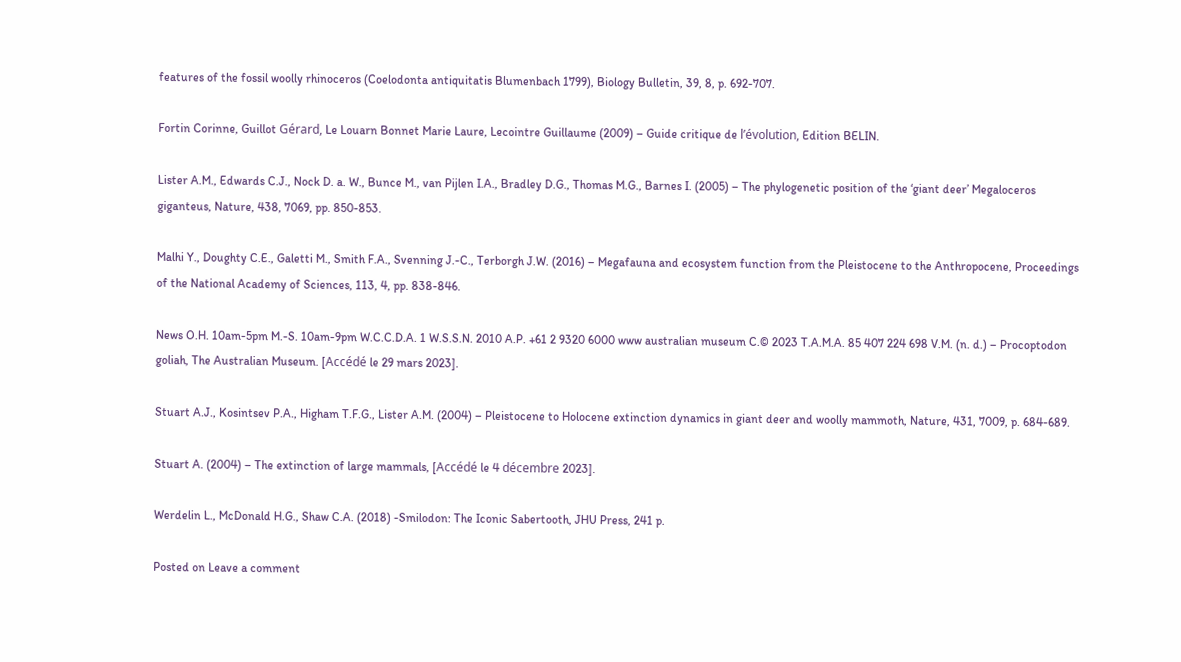features of the fossil woolly rhinoceros (Coelodonta antiquitatis Blumenbach 1799), Biology Bulletin, 39, 8, p. 692-707.

Fortin Corinne, Guillot Gérard, Le Louarn Bonnet Marie Laure, Lecointre Guillaume (2009) – Guide critique de l’évolution, Edition BELIN.

Lister A.M., Edwards C.J., Nock D. a. W., Bunce M., van Pijlen I.A., Bradley D.G., Thomas M.G., Barnes I. (2005) – The phylogenetic position of the ‘giant deer’ Megaloceros giganteus, Nature, 438, 7069, pp. 850-853.

Malhi Y., Doughty C.E., Galetti M., Smith F.A., Svenning J.-C., Terborgh J.W. (2016) – Megafauna and ecosystem function from the Pleistocene to the Anthropocene, Proceedings of the National Academy of Sciences, 113, 4, pp. 838-846.

News O.H. 10am-5pm M.-S. 10am-9pm W.C.C.D.A. 1 W.S.S.N. 2010 A.P. +61 2 9320 6000 www australian museum C.© 2023 T.A.M.A. 85 407 224 698 V.M. (n. d.) – Procoptodon goliah, The Australian Museum. [Accédé le 29 mars 2023].

Stuart A.J., Kosintsev P.A., Higham T.F.G., Lister A.M. (2004) – Pleistocene to Holocene extinction dynamics in giant deer and woolly mammoth, Nature, 431, 7009, p. 684-689.

Stuart A. (2004) – The extinction of large mammals, [Accédé le 4 décembre 2023].

Werdelin L., McDonald H.G., Shaw C.A. (2018) -Smilodon: The Iconic Sabertooth, JHU Press, 241 p.

Posted on Leave a comment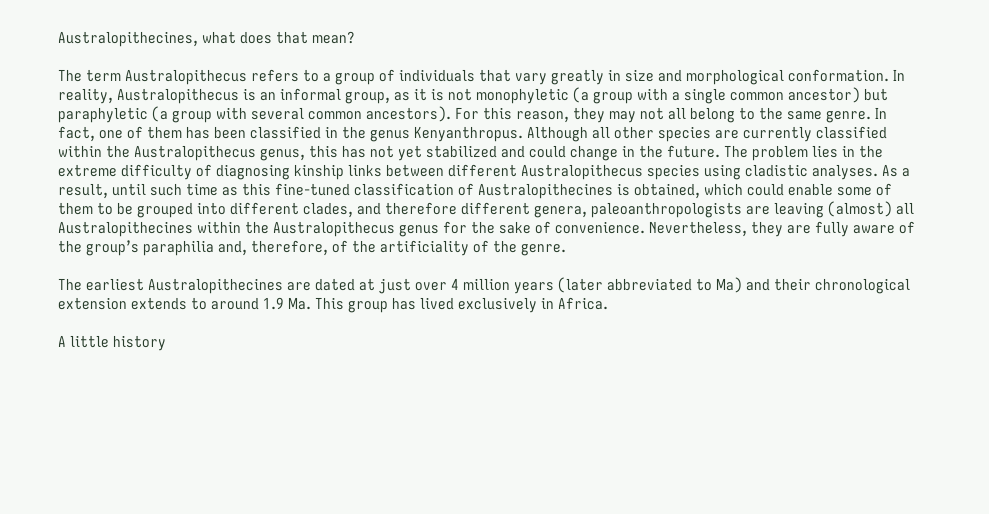Australopithecines, what does that mean?

The term Australopithecus refers to a group of individuals that vary greatly in size and morphological conformation. In reality, Australopithecus is an informal group, as it is not monophyletic (a group with a single common ancestor) but paraphyletic (a group with several common ancestors). For this reason, they may not all belong to the same genre. In fact, one of them has been classified in the genus Kenyanthropus. Although all other species are currently classified within the Australopithecus genus, this has not yet stabilized and could change in the future. The problem lies in the extreme difficulty of diagnosing kinship links between different Australopithecus species using cladistic analyses. As a result, until such time as this fine-tuned classification of Australopithecines is obtained, which could enable some of them to be grouped into different clades, and therefore different genera, paleoanthropologists are leaving (almost) all Australopithecines within the Australopithecus genus for the sake of convenience. Nevertheless, they are fully aware of the group’s paraphilia and, therefore, of the artificiality of the genre.

The earliest Australopithecines are dated at just over 4 million years (later abbreviated to Ma) and their chronological extension extends to around 1.9 Ma. This group has lived exclusively in Africa.

A little history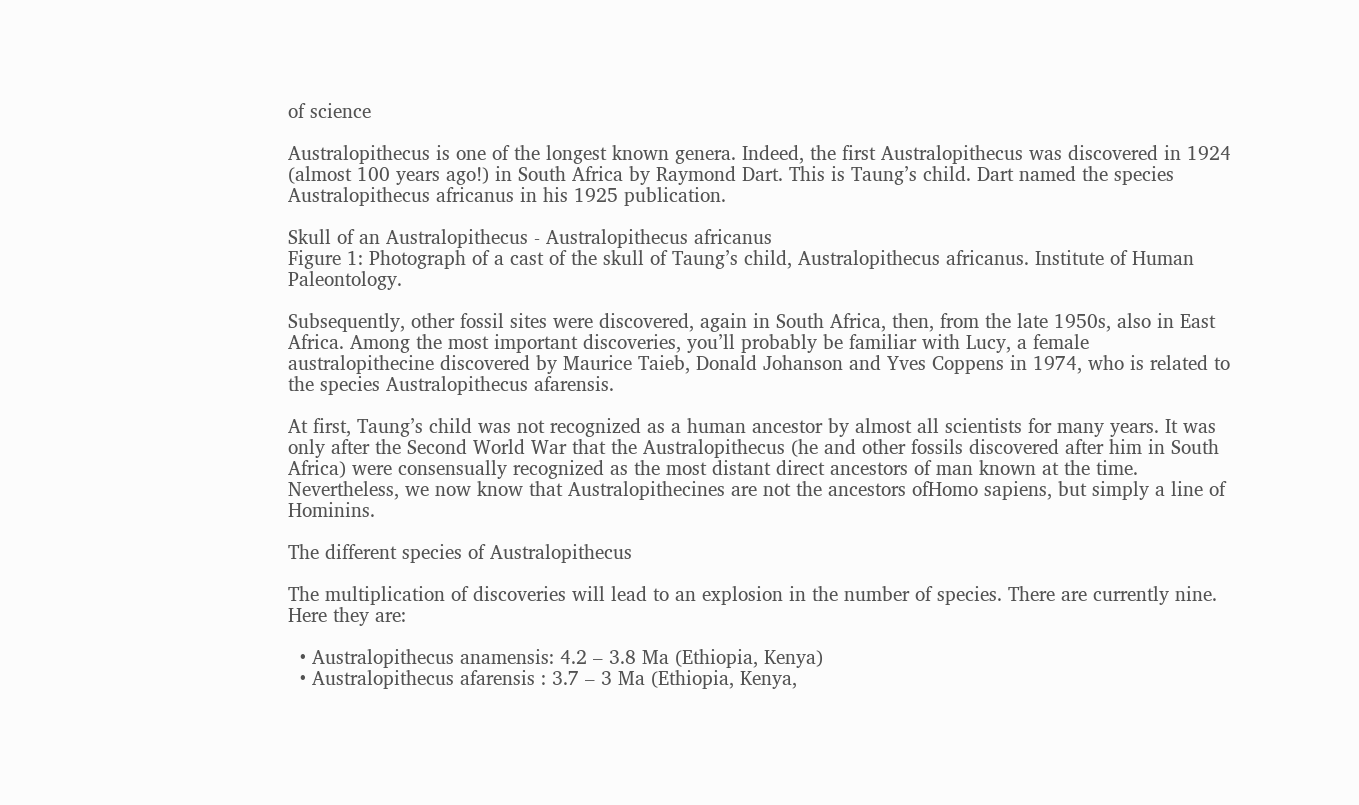of science

Australopithecus is one of the longest known genera. Indeed, the first Australopithecus was discovered in 1924 (almost 100 years ago!) in South Africa by Raymond Dart. This is Taung’s child. Dart named the species Australopithecus africanus in his 1925 publication.

Skull of an Australopithecus - Australopithecus africanus
Figure 1: Photograph of a cast of the skull of Taung’s child, Australopithecus africanus. Institute of Human Paleontology.

Subsequently, other fossil sites were discovered, again in South Africa, then, from the late 1950s, also in East Africa. Among the most important discoveries, you’ll probably be familiar with Lucy, a female australopithecine discovered by Maurice Taieb, Donald Johanson and Yves Coppens in 1974, who is related to the species Australopithecus afarensis.

At first, Taung’s child was not recognized as a human ancestor by almost all scientists for many years. It was only after the Second World War that the Australopithecus (he and other fossils discovered after him in South Africa) were consensually recognized as the most distant direct ancestors of man known at the time. Nevertheless, we now know that Australopithecines are not the ancestors ofHomo sapiens, but simply a line of Hominins.

The different species of Australopithecus

The multiplication of discoveries will lead to an explosion in the number of species. There are currently nine. Here they are:

  • Australopithecus anamensis: 4.2 – 3.8 Ma (Ethiopia, Kenya)
  • Australopithecus afarensis : 3.7 – 3 Ma (Ethiopia, Kenya,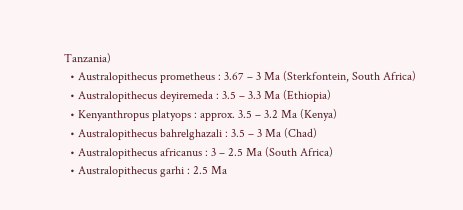Tanzania)
  • Australopithecus prometheus : 3.67 – 3 Ma (Sterkfontein, South Africa)
  • Australopithecus deyiremeda : 3.5 – 3.3 Ma (Ethiopia)
  • Kenyanthropus platyops : approx. 3.5 – 3.2 Ma (Kenya)
  • Australopithecus bahrelghazali : 3.5 – 3 Ma (Chad)
  • Australopithecus africanus : 3 – 2.5 Ma (South Africa)
  • Australopithecus garhi : 2.5 Ma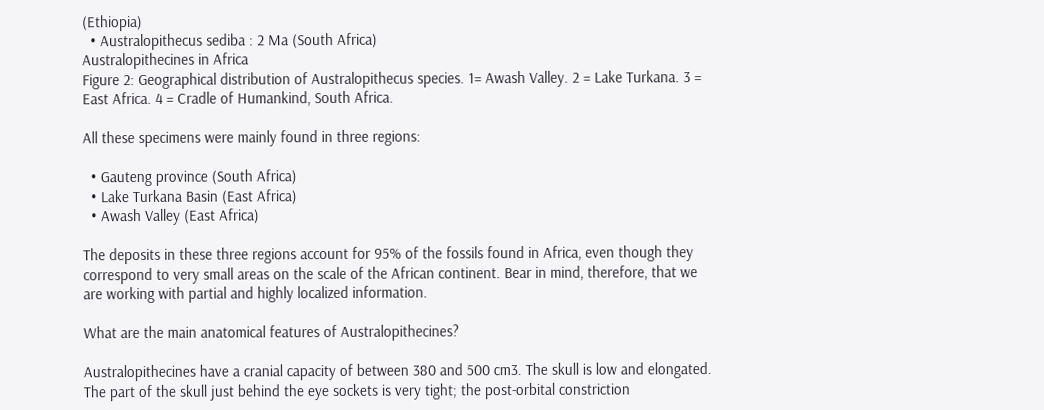(Ethiopia)
  • Australopithecus sediba : 2 Ma (South Africa)
Australopithecines in Africa
Figure 2: Geographical distribution of Australopithecus species. 1= Awash Valley. 2 = Lake Turkana. 3 = East Africa. 4 = Cradle of Humankind, South Africa.

All these specimens were mainly found in three regions:

  • Gauteng province (South Africa)
  • Lake Turkana Basin (East Africa)
  • Awash Valley (East Africa)

The deposits in these three regions account for 95% of the fossils found in Africa, even though they correspond to very small areas on the scale of the African continent. Bear in mind, therefore, that we are working with partial and highly localized information.

What are the main anatomical features of Australopithecines?

Australopithecines have a cranial capacity of between 380 and 500 cm3. The skull is low and elongated. The part of the skull just behind the eye sockets is very tight; the post-orbital constriction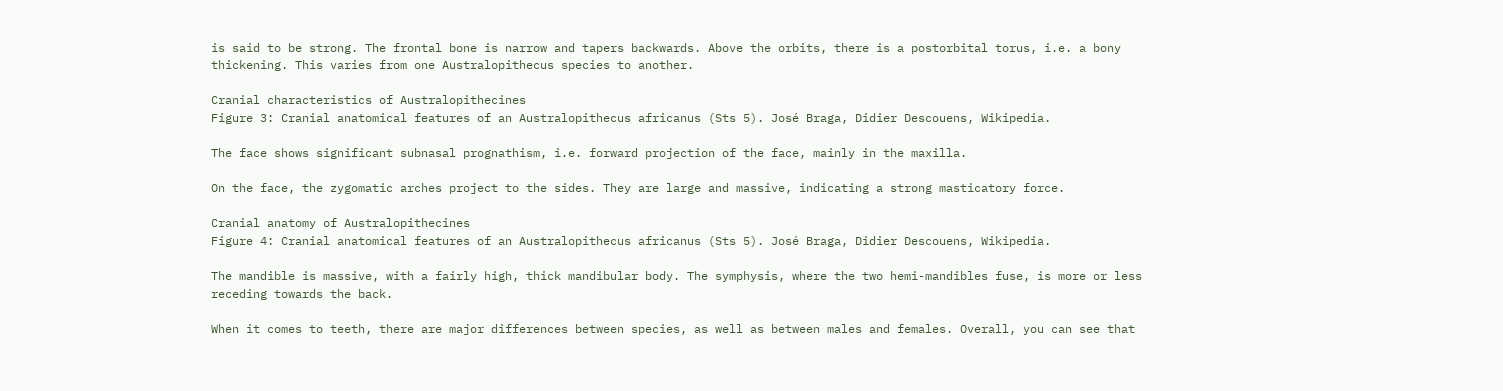is said to be strong. The frontal bone is narrow and tapers backwards. Above the orbits, there is a postorbital torus, i.e. a bony thickening. This varies from one Australopithecus species to another.

Cranial characteristics of Australopithecines
Figure 3: Cranial anatomical features of an Australopithecus africanus (Sts 5). José Braga, Didier Descouens, Wikipedia.

The face shows significant subnasal prognathism, i.e. forward projection of the face, mainly in the maxilla.

On the face, the zygomatic arches project to the sides. They are large and massive, indicating a strong masticatory force.

Cranial anatomy of Australopithecines
Figure 4: Cranial anatomical features of an Australopithecus africanus (Sts 5). José Braga, Didier Descouens, Wikipedia.

The mandible is massive, with a fairly high, thick mandibular body. The symphysis, where the two hemi-mandibles fuse, is more or less receding towards the back.

When it comes to teeth, there are major differences between species, as well as between males and females. Overall, you can see that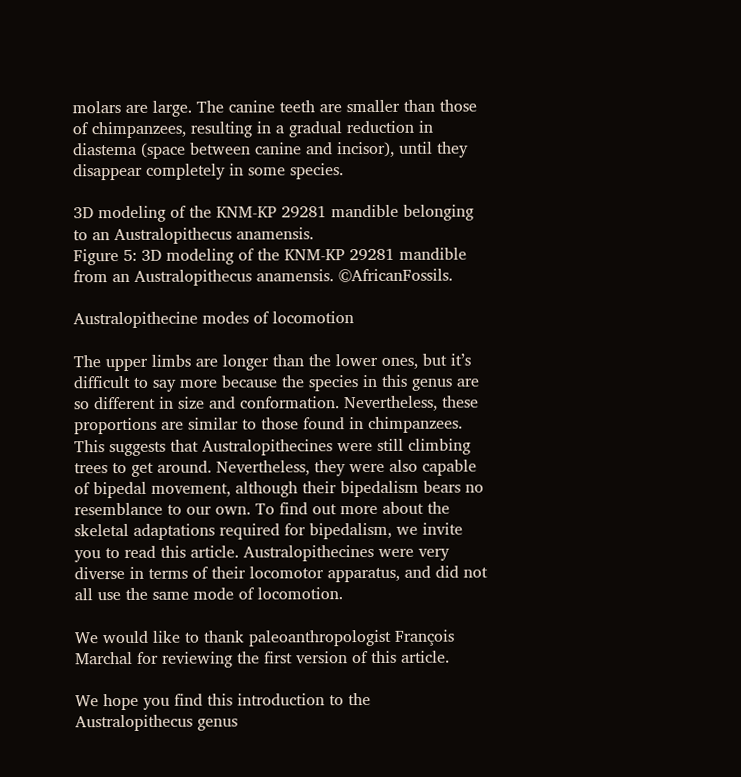molars are large. The canine teeth are smaller than those of chimpanzees, resulting in a gradual reduction in diastema (space between canine and incisor), until they disappear completely in some species.

3D modeling of the KNM-KP 29281 mandible belonging to an Australopithecus anamensis.
Figure 5: 3D modeling of the KNM-KP 29281 mandible from an Australopithecus anamensis. ©AfricanFossils.

Australopithecine modes of locomotion

The upper limbs are longer than the lower ones, but it’s difficult to say more because the species in this genus are so different in size and conformation. Nevertheless, these proportions are similar to those found in chimpanzees. This suggests that Australopithecines were still climbing trees to get around. Nevertheless, they were also capable of bipedal movement, although their bipedalism bears no resemblance to our own. To find out more about the skeletal adaptations required for bipedalism, we invite you to read this article. Australopithecines were very diverse in terms of their locomotor apparatus, and did not all use the same mode of locomotion.

We would like to thank paleoanthropologist François Marchal for reviewing the first version of this article.

We hope you find this introduction to the Australopithecus genus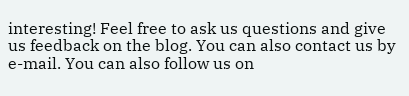interesting! Feel free to ask us questions and give us feedback on the blog. You can also contact us by e-mail. You can also follow us on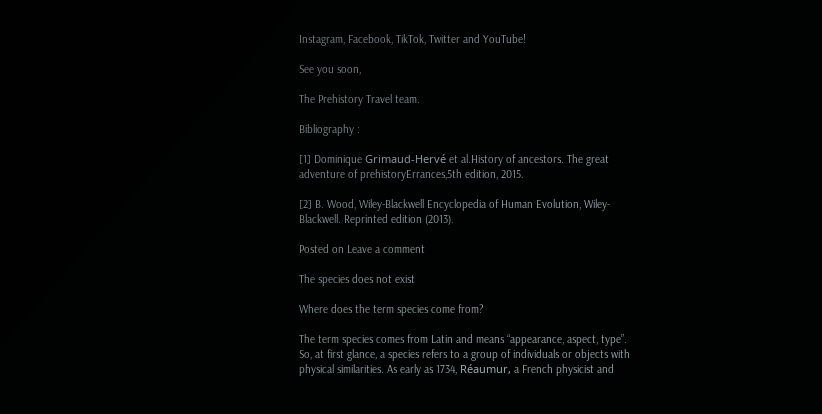Instagram, Facebook, TikTok, Twitter and YouTube!

See you soon,

The Prehistory Travel team.

Bibliography :

[1] Dominique Grimaud-Hervé et al.History of ancestors. The great adventure of prehistoryErrances,5th edition, 2015.

[2] B. Wood, Wiley-Blackwell Encyclopedia of Human Evolution, Wiley-Blackwell. Reprinted edition (2013).

Posted on Leave a comment

The species does not exist

Where does the term species come from?

The term species comes from Latin and means “appearance, aspect, type”. So, at first glance, a species refers to a group of individuals or objects with physical similarities. As early as 1734, Réaumur, a French physicist and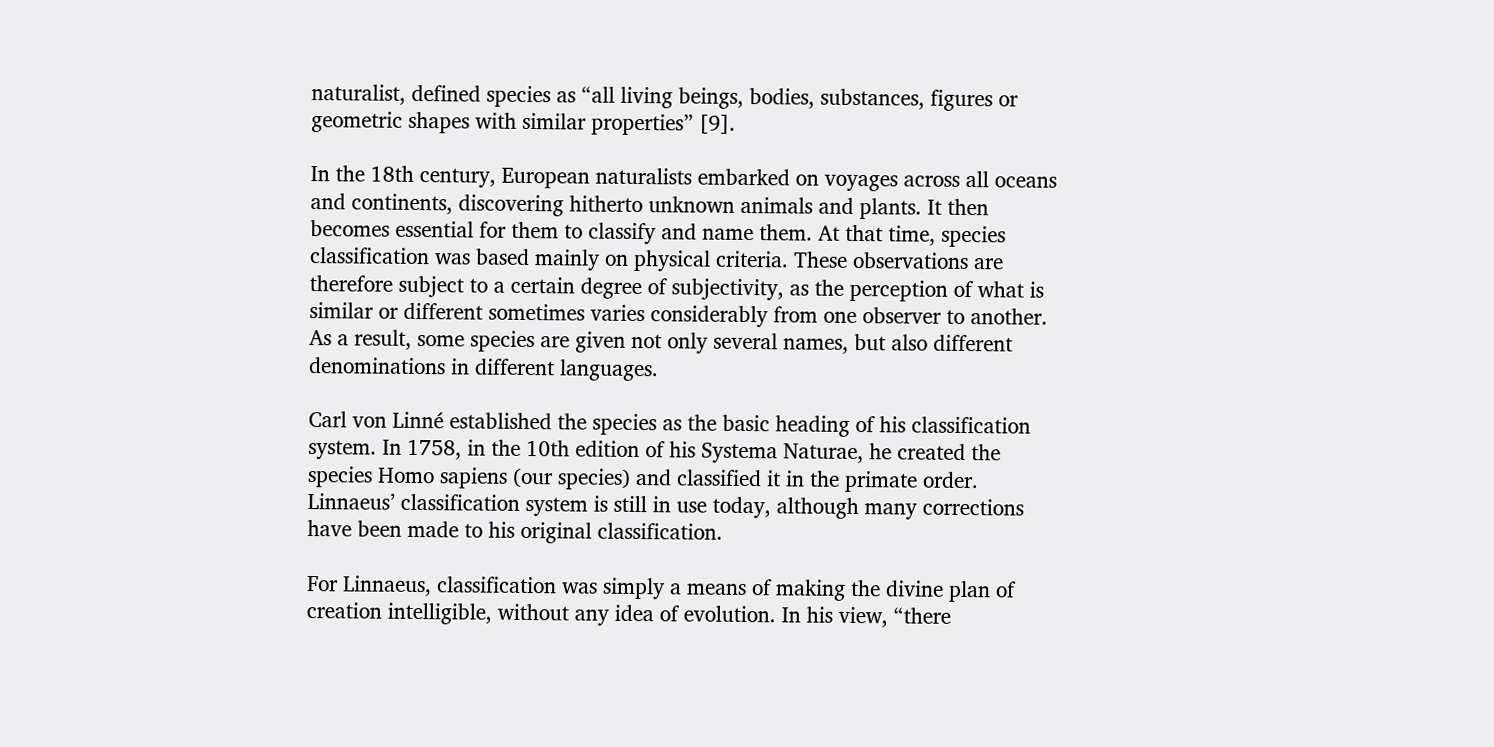naturalist, defined species as “all living beings, bodies, substances, figures or geometric shapes with similar properties” [9].

In the 18th century, European naturalists embarked on voyages across all oceans and continents, discovering hitherto unknown animals and plants. It then becomes essential for them to classify and name them. At that time, species classification was based mainly on physical criteria. These observations are therefore subject to a certain degree of subjectivity, as the perception of what is similar or different sometimes varies considerably from one observer to another. As a result, some species are given not only several names, but also different denominations in different languages.

Carl von Linné established the species as the basic heading of his classification system. In 1758, in the 10th edition of his Systema Naturae, he created the species Homo sapiens (our species) and classified it in the primate order. Linnaeus’ classification system is still in use today, although many corrections have been made to his original classification.

For Linnaeus, classification was simply a means of making the divine plan of creation intelligible, without any idea of evolution. In his view, “there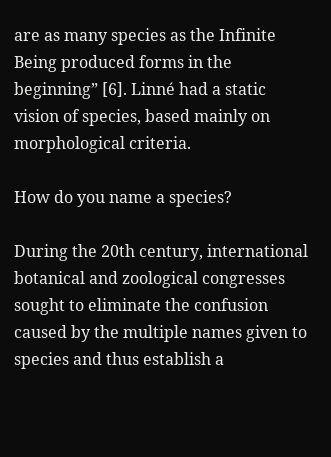are as many species as the Infinite Being produced forms in the beginning” [6]. Linné had a static vision of species, based mainly on morphological criteria.

How do you name a species?

During the 20th century, international botanical and zoological congresses sought to eliminate the confusion caused by the multiple names given to species and thus establish a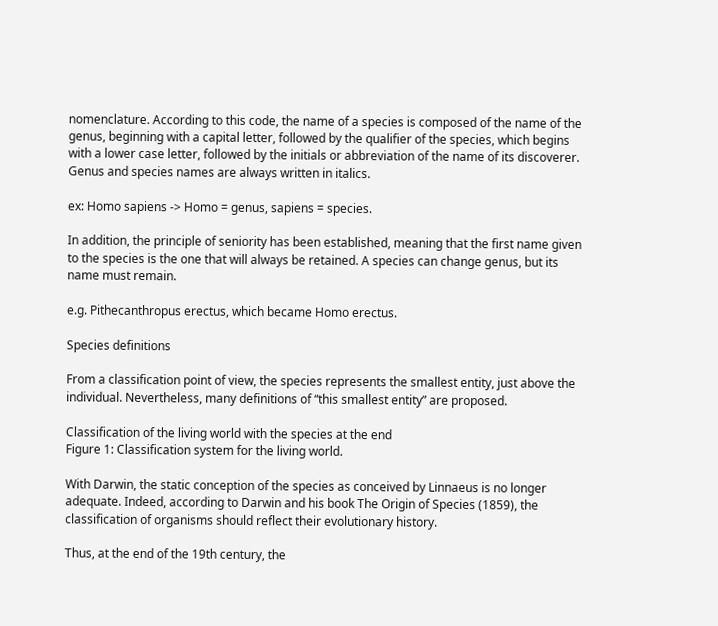nomenclature. According to this code, the name of a species is composed of the name of the genus, beginning with a capital letter, followed by the qualifier of the species, which begins with a lower case letter, followed by the initials or abbreviation of the name of its discoverer. Genus and species names are always written in italics.

ex: Homo sapiens -> Homo = genus, sapiens = species.

In addition, the principle of seniority has been established, meaning that the first name given to the species is the one that will always be retained. A species can change genus, but its name must remain.

e.g. Pithecanthropus erectus, which became Homo erectus.

Species definitions

From a classification point of view, the species represents the smallest entity, just above the individual. Nevertheless, many definitions of “this smallest entity” are proposed.

Classification of the living world with the species at the end
Figure 1: Classification system for the living world.

With Darwin, the static conception of the species as conceived by Linnaeus is no longer adequate. Indeed, according to Darwin and his book The Origin of Species (1859), the classification of organisms should reflect their evolutionary history.

Thus, at the end of the 19th century, the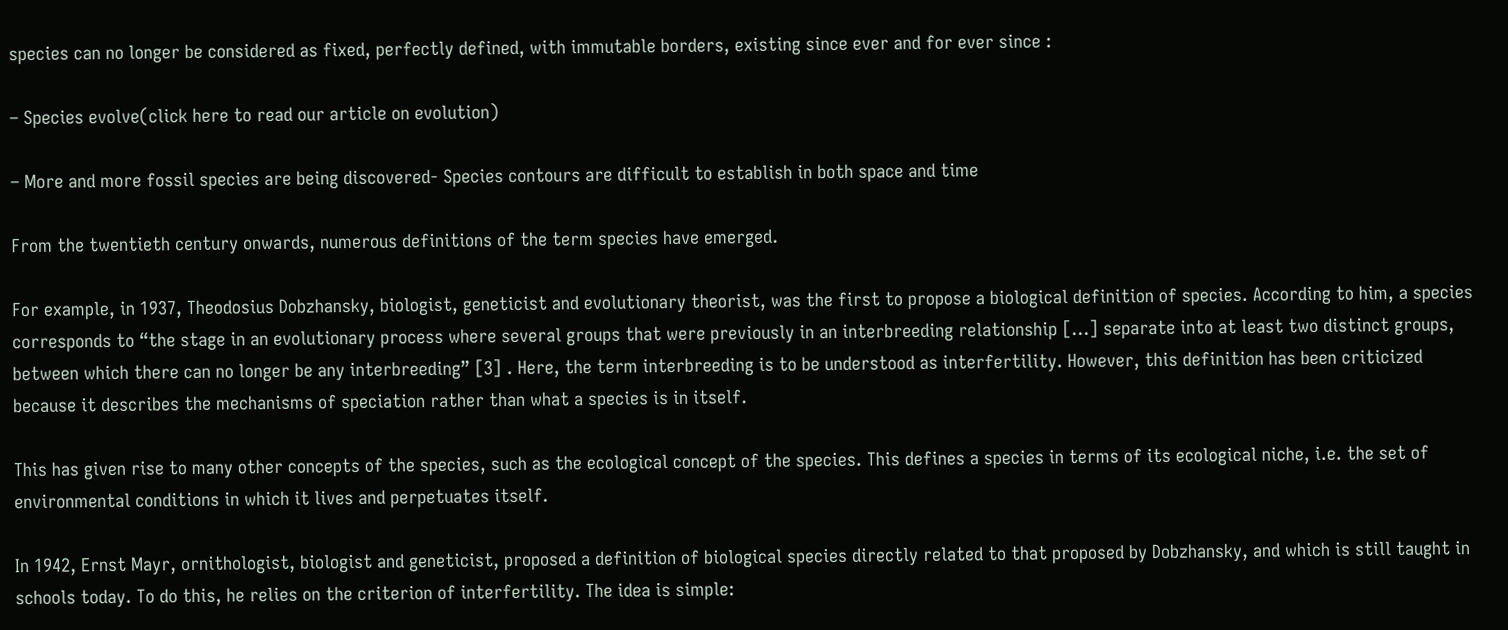species can no longer be considered as fixed, perfectly defined, with immutable borders, existing since ever and for ever since :

– Species evolve(click here to read our article on evolution)

– More and more fossil species are being discovered- Species contours are difficult to establish in both space and time

From the twentieth century onwards, numerous definitions of the term species have emerged.

For example, in 1937, Theodosius Dobzhansky, biologist, geneticist and evolutionary theorist, was the first to propose a biological definition of species. According to him, a species corresponds to “the stage in an evolutionary process where several groups that were previously in an interbreeding relationship […] separate into at least two distinct groups, between which there can no longer be any interbreeding” [3] . Here, the term interbreeding is to be understood as interfertility. However, this definition has been criticized because it describes the mechanisms of speciation rather than what a species is in itself.

This has given rise to many other concepts of the species, such as the ecological concept of the species. This defines a species in terms of its ecological niche, i.e. the set of environmental conditions in which it lives and perpetuates itself.

In 1942, Ernst Mayr, ornithologist, biologist and geneticist, proposed a definition of biological species directly related to that proposed by Dobzhansky, and which is still taught in schools today. To do this, he relies on the criterion of interfertility. The idea is simple: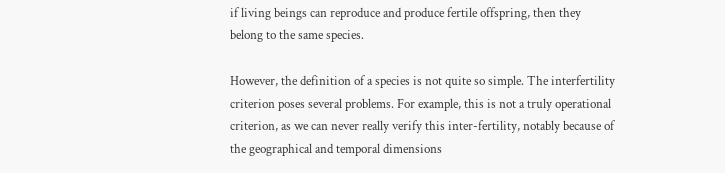if living beings can reproduce and produce fertile offspring, then they belong to the same species.

However, the definition of a species is not quite so simple. The interfertility criterion poses several problems. For example, this is not a truly operational criterion, as we can never really verify this inter-fertility, notably because of the geographical and temporal dimensions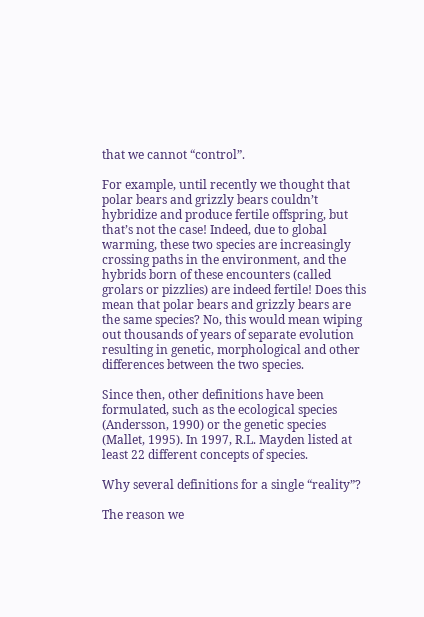that we cannot “control”.

For example, until recently we thought that polar bears and grizzly bears couldn’t hybridize and produce fertile offspring, but that’s not the case! Indeed, due to global warming, these two species are increasingly crossing paths in the environment, and the hybrids born of these encounters (called grolars or pizzlies) are indeed fertile! Does this mean that polar bears and grizzly bears are the same species? No, this would mean wiping out thousands of years of separate evolution resulting in genetic, morphological and other differences between the two species.

Since then, other definitions have been formulated, such as the ecological species (Andersson, 1990) or the genetic species (Mallet, 1995). In 1997, R.L. Mayden listed at least 22 different concepts of species.

Why several definitions for a single “reality”?

The reason we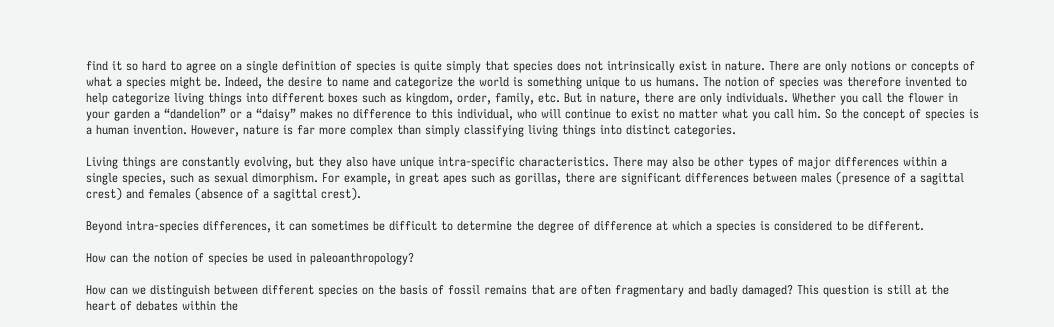find it so hard to agree on a single definition of species is quite simply that species does not intrinsically exist in nature. There are only notions or concepts of what a species might be. Indeed, the desire to name and categorize the world is something unique to us humans. The notion of species was therefore invented to help categorize living things into different boxes such as kingdom, order, family, etc. But in nature, there are only individuals. Whether you call the flower in your garden a “dandelion” or a “daisy” makes no difference to this individual, who will continue to exist no matter what you call him. So the concept of species is a human invention. However, nature is far more complex than simply classifying living things into distinct categories.

Living things are constantly evolving, but they also have unique intra-specific characteristics. There may also be other types of major differences within a single species, such as sexual dimorphism. For example, in great apes such as gorillas, there are significant differences between males (presence of a sagittal crest) and females (absence of a sagittal crest).

Beyond intra-species differences, it can sometimes be difficult to determine the degree of difference at which a species is considered to be different.

How can the notion of species be used in paleoanthropology?

How can we distinguish between different species on the basis of fossil remains that are often fragmentary and badly damaged? This question is still at the heart of debates within the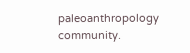paleoanthropology community.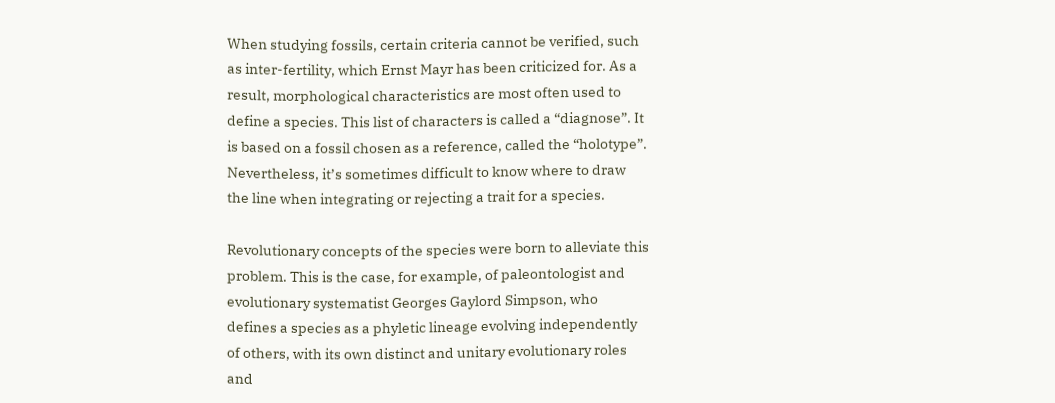When studying fossils, certain criteria cannot be verified, such as inter-fertility, which Ernst Mayr has been criticized for. As a result, morphological characteristics are most often used to define a species. This list of characters is called a “diagnose”. It is based on a fossil chosen as a reference, called the “holotype”. Nevertheless, it’s sometimes difficult to know where to draw the line when integrating or rejecting a trait for a species.

Revolutionary concepts of the species were born to alleviate this problem. This is the case, for example, of paleontologist and evolutionary systematist Georges Gaylord Simpson, who defines a species as a phyletic lineage evolving independently of others, with its own distinct and unitary evolutionary roles and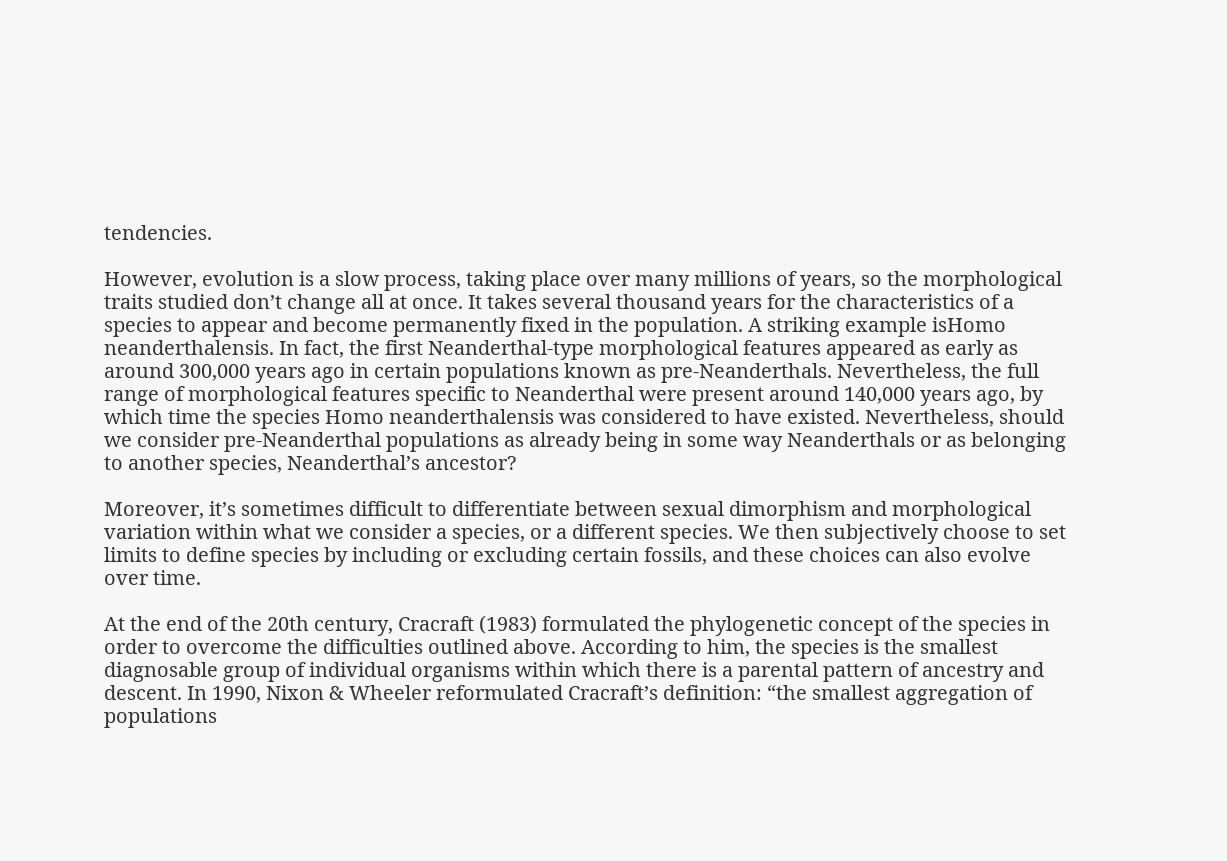tendencies.

However, evolution is a slow process, taking place over many millions of years, so the morphological traits studied don’t change all at once. It takes several thousand years for the characteristics of a species to appear and become permanently fixed in the population. A striking example isHomo neanderthalensis. In fact, the first Neanderthal-type morphological features appeared as early as around 300,000 years ago in certain populations known as pre-Neanderthals. Nevertheless, the full range of morphological features specific to Neanderthal were present around 140,000 years ago, by which time the species Homo neanderthalensis was considered to have existed. Nevertheless, should we consider pre-Neanderthal populations as already being in some way Neanderthals or as belonging to another species, Neanderthal’s ancestor?

Moreover, it’s sometimes difficult to differentiate between sexual dimorphism and morphological variation within what we consider a species, or a different species. We then subjectively choose to set limits to define species by including or excluding certain fossils, and these choices can also evolve over time.

At the end of the 20th century, Cracraft (1983) formulated the phylogenetic concept of the species in order to overcome the difficulties outlined above. According to him, the species is the smallest diagnosable group of individual organisms within which there is a parental pattern of ancestry and descent. In 1990, Nixon & Wheeler reformulated Cracraft’s definition: “the smallest aggregation of populations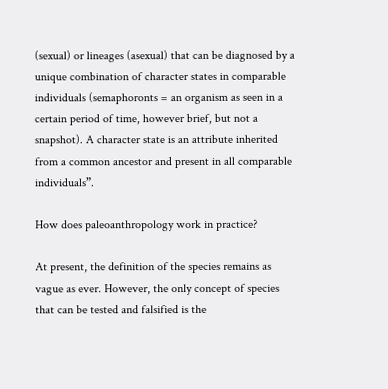(sexual) or lineages (asexual) that can be diagnosed by a unique combination of character states in comparable individuals (semaphoronts = an organism as seen in a certain period of time, however brief, but not a snapshot). A character state is an attribute inherited from a common ancestor and present in all comparable individuals”.

How does paleoanthropology work in practice?

At present, the definition of the species remains as vague as ever. However, the only concept of species that can be tested and falsified is the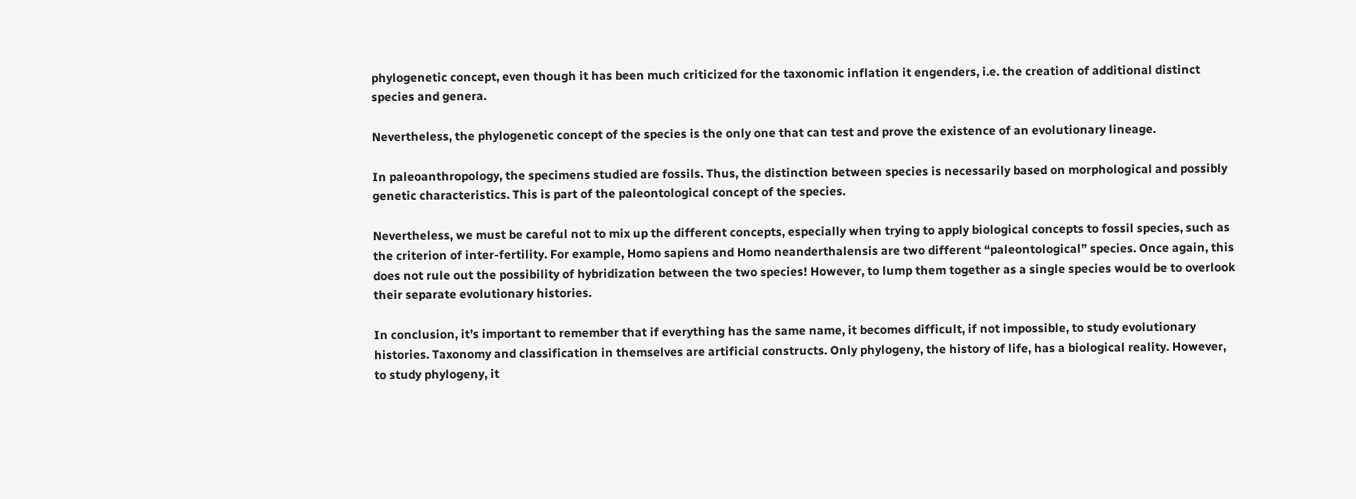phylogenetic concept, even though it has been much criticized for the taxonomic inflation it engenders, i.e. the creation of additional distinct species and genera.

Nevertheless, the phylogenetic concept of the species is the only one that can test and prove the existence of an evolutionary lineage.

In paleoanthropology, the specimens studied are fossils. Thus, the distinction between species is necessarily based on morphological and possibly genetic characteristics. This is part of the paleontological concept of the species.

Nevertheless, we must be careful not to mix up the different concepts, especially when trying to apply biological concepts to fossil species, such as the criterion of inter-fertility. For example, Homo sapiens and Homo neanderthalensis are two different “paleontological” species. Once again, this does not rule out the possibility of hybridization between the two species! However, to lump them together as a single species would be to overlook their separate evolutionary histories.

In conclusion, it’s important to remember that if everything has the same name, it becomes difficult, if not impossible, to study evolutionary histories. Taxonomy and classification in themselves are artificial constructs. Only phylogeny, the history of life, has a biological reality. However, to study phylogeny, it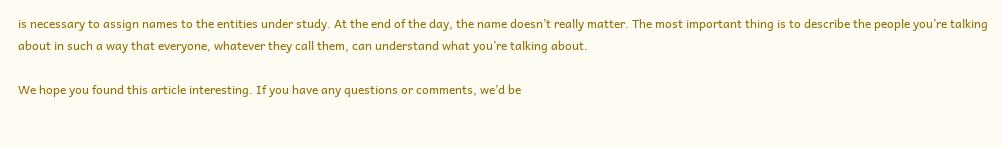is necessary to assign names to the entities under study. At the end of the day, the name doesn’t really matter. The most important thing is to describe the people you’re talking about in such a way that everyone, whatever they call them, can understand what you’re talking about.

We hope you found this article interesting. If you have any questions or comments, we’d be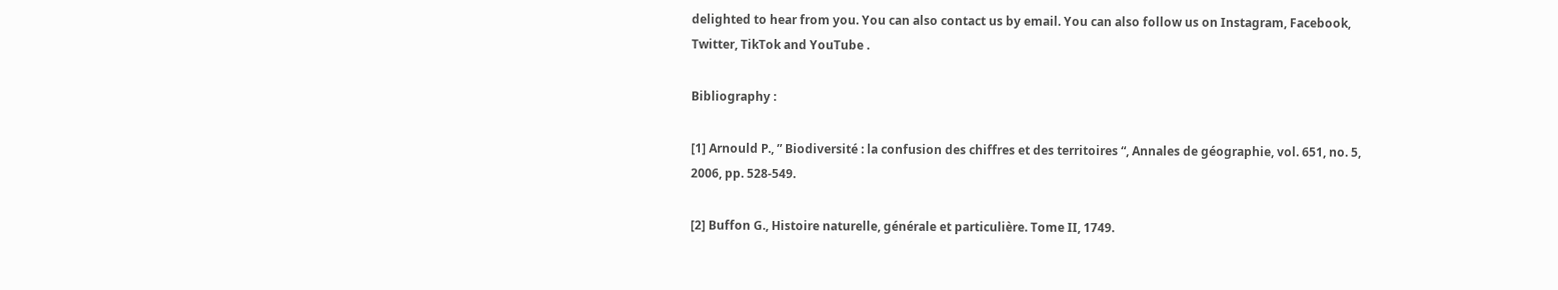delighted to hear from you. You can also contact us by email. You can also follow us on Instagram, Facebook, Twitter, TikTok and YouTube .

Bibliography :

[1] Arnould P., ” Biodiversité : la confusion des chiffres et des territoires “, Annales de géographie, vol. 651, no. 5, 2006, pp. 528-549.

[2] Buffon G., Histoire naturelle, générale et particulière. Tome II, 1749.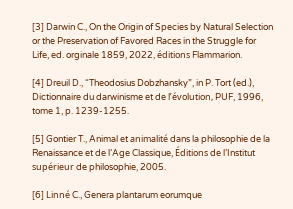[3] Darwin C., On the Origin of Species by Natural Selection or the Preservation of Favored Races in the Struggle for Life, ed. orginale 1859, 2022, éditions Flammarion.

[4] Dreuil D., “Theodosius Dobzhansky”, in P. Tort (ed.), Dictionnaire du darwinisme et de l’évolution, PUF, 1996, tome 1, p. 1239-1255.

[5] Gontier T., Animal et animalité dans la philosophie de la Renaissance et de l’Age Classique, Éditions de l’Institut supérieur de philosophie, 2005.

[6] Linné C., Genera plantarum eorumque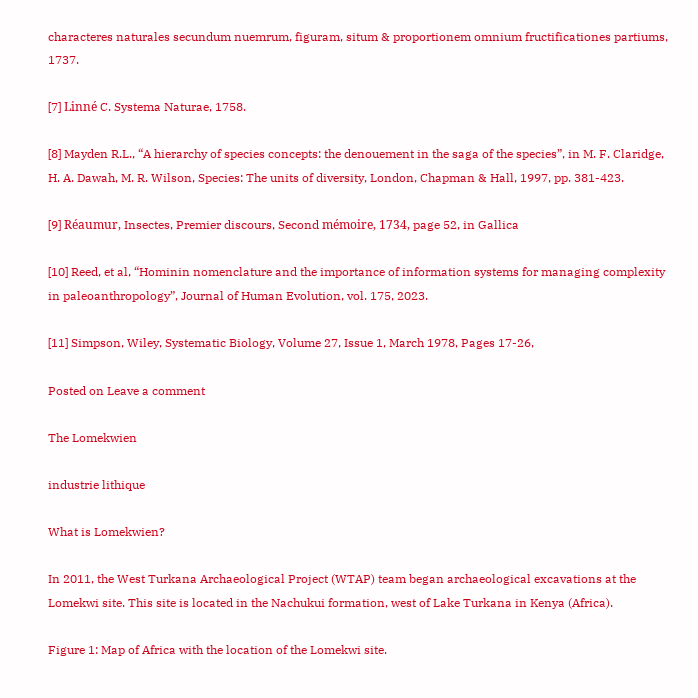characteres naturales secundum nuemrum, figuram, situm & proportionem omnium fructificationes partiums, 1737.

[7] Linné C. Systema Naturae, 1758.

[8] Mayden R.L., “A hierarchy of species concepts: the denouement in the saga of the species”, in M. F. Claridge, H. A. Dawah, M. R. Wilson, Species: The units of diversity, London, Chapman & Hall, 1997, pp. 381-423.

[9] Réaumur, Insectes, Premier discours, Second mémoire, 1734, page 52, in Gallica

[10] Reed, et al, “Hominin nomenclature and the importance of information systems for managing complexity in paleoanthropology”, Journal of Human Evolution, vol. 175, 2023.

[11] Simpson, Wiley, Systematic Biology, Volume 27, Issue 1, March 1978, Pages 17-26,

Posted on Leave a comment

The Lomekwien

industrie lithique

What is Lomekwien?

In 2011, the West Turkana Archaeological Project (WTAP) team began archaeological excavations at the Lomekwi site. This site is located in the Nachukui formation, west of Lake Turkana in Kenya (Africa).

Figure 1: Map of Africa with the location of the Lomekwi site.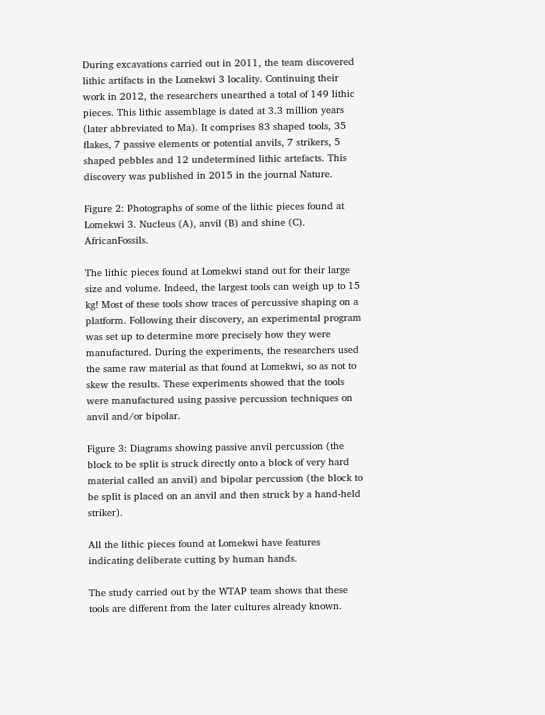During excavations carried out in 2011, the team discovered lithic artifacts in the Lomekwi 3 locality. Continuing their work in 2012, the researchers unearthed a total of 149 lithic pieces. This lithic assemblage is dated at 3.3 million years (later abbreviated to Ma). It comprises 83 shaped tools, 35 flakes, 7 passive elements or potential anvils, 7 strikers, 5 shaped pebbles and 12 undetermined lithic artefacts. This discovery was published in 2015 in the journal Nature.

Figure 2: Photographs of some of the lithic pieces found at Lomekwi 3. Nucleus (A), anvil (B) and shine (C). AfricanFossils.

The lithic pieces found at Lomekwi stand out for their large size and volume. Indeed, the largest tools can weigh up to 15 kg! Most of these tools show traces of percussive shaping on a platform. Following their discovery, an experimental program was set up to determine more precisely how they were manufactured. During the experiments, the researchers used the same raw material as that found at Lomekwi, so as not to skew the results. These experiments showed that the tools were manufactured using passive percussion techniques on anvil and/or bipolar.

Figure 3: Diagrams showing passive anvil percussion (the block to be split is struck directly onto a block of very hard material called an anvil) and bipolar percussion (the block to be split is placed on an anvil and then struck by a hand-held striker).

All the lithic pieces found at Lomekwi have features indicating deliberate cutting by human hands.

The study carried out by the WTAP team shows that these tools are different from the later cultures already known.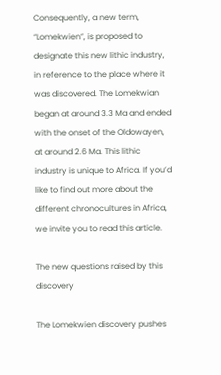Consequently, a new term, “Lomekwien”, is proposed to designate this new lithic industry, in reference to the place where it was discovered. The Lomekwian began at around 3.3 Ma and ended with the onset of the Oldowayen, at around 2.6 Ma. This lithic industry is unique to Africa. If you’d like to find out more about the different chronocultures in Africa, we invite you to read this article.

The new questions raised by this discovery

The Lomekwien discovery pushes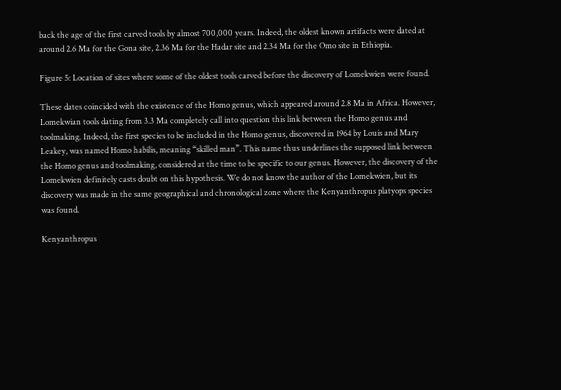back the age of the first carved tools by almost 700,000 years. Indeed, the oldest known artifacts were dated at around 2.6 Ma for the Gona site, 2.36 Ma for the Hadar site and 2.34 Ma for the Omo site in Ethiopia.

Figure 5: Location of sites where some of the oldest tools carved before the discovery of Lomekwien were found.

These dates coincided with the existence of the Homo genus, which appeared around 2.8 Ma in Africa. However, Lomekwian tools dating from 3.3 Ma completely call into question this link between the Homo genus and toolmaking. Indeed, the first species to be included in the Homo genus, discovered in 1964 by Louis and Mary Leakey, was named Homo habilis, meaning “skilled man”. This name thus underlines the supposed link between the Homo genus and toolmaking, considered at the time to be specific to our genus. However, the discovery of the Lomekwien definitely casts doubt on this hypothesis. We do not know the author of the Lomekwien, but its discovery was made in the same geographical and chronological zone where the Kenyanthropus platyops species was found.

Kenyanthropus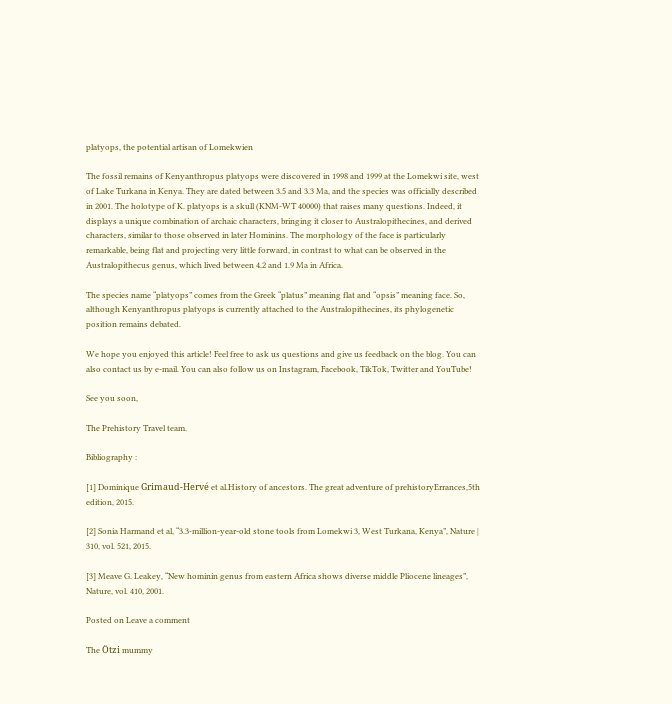platyops, the potential artisan of Lomekwien

The fossil remains of Kenyanthropus platyops were discovered in 1998 and 1999 at the Lomekwi site, west of Lake Turkana in Kenya. They are dated between 3.5 and 3.3 Ma, and the species was officially described in 2001. The holotype of K. platyops is a skull (KNM-WT 40000) that raises many questions. Indeed, it displays a unique combination of archaic characters, bringing it closer to Australopithecines, and derived characters, similar to those observed in later Hominins. The morphology of the face is particularly remarkable, being flat and projecting very little forward, in contrast to what can be observed in the Australopithecus genus, which lived between 4.2 and 1.9 Ma in Africa.

The species name “platyops” comes from the Greek “platus” meaning flat and “opsis” meaning face. So, although Kenyanthropus platyops is currently attached to the Australopithecines, its phylogenetic position remains debated.

We hope you enjoyed this article! Feel free to ask us questions and give us feedback on the blog. You can also contact us by e-mail. You can also follow us on Instagram, Facebook, TikTok, Twitter and YouTube!

See you soon,

The Prehistory Travel team.

Bibliography :

[1] Dominique Grimaud-Hervé et al.History of ancestors. The great adventure of prehistoryErrances,5th edition, 2015.

[2] Sonia Harmand et al, “3.3-million-year-old stone tools from Lomekwi 3, West Turkana, Kenya”, Nature | 310, vol. 521, 2015.

[3] Meave G. Leakey, “New hominin genus from eastern Africa shows diverse middle Pliocene lineages”, Nature, vol. 410, 2001.

Posted on Leave a comment

The Ötzi mummy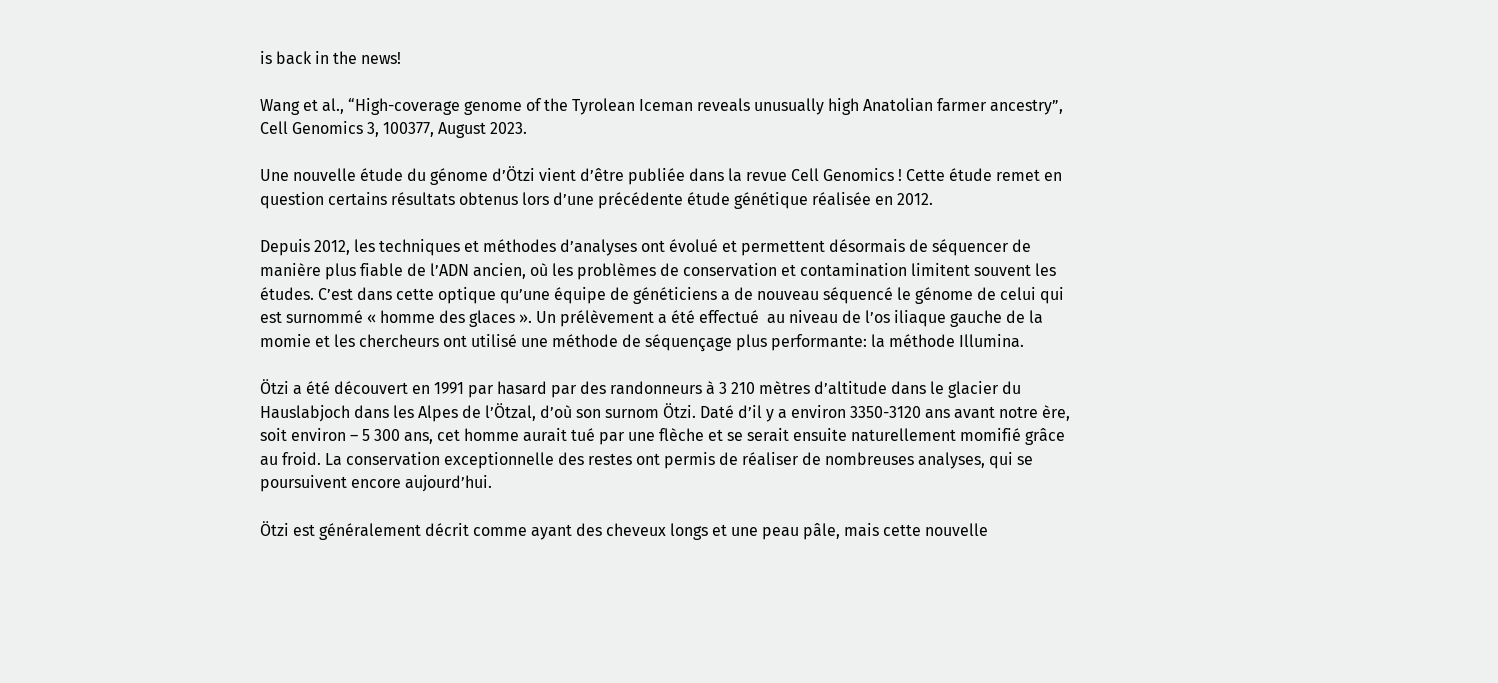is back in the news!

Wang et al., “High-coverage genome of the Tyrolean Iceman reveals unusually high Anatolian farmer ancestry”, Cell Genomics 3, 100377, August 2023.

Une nouvelle étude du génome d’Ötzi vient d’être publiée dans la revue Cell Genomics ! Cette étude remet en question certains résultats obtenus lors d’une précédente étude génétique réalisée en 2012.

Depuis 2012, les techniques et méthodes d’analyses ont évolué et permettent désormais de séquencer de manière plus fiable de l’ADN ancien, où les problèmes de conservation et contamination limitent souvent les études. C’est dans cette optique qu’une équipe de généticiens a de nouveau séquencé le génome de celui qui est surnommé « homme des glaces ». Un prélèvement a été effectué  au niveau de l’os iliaque gauche de la momie et les chercheurs ont utilisé une méthode de séquençage plus performante: la méthode Illumina.

Ötzi a été découvert en 1991 par hasard par des randonneurs à 3 210 mètres d’altitude dans le glacier du Hauslabjoch dans les Alpes de l’Ötzal, d’où son surnom Ötzi. Daté d’il y a environ 3350-3120 ans avant notre ère, soit environ – 5 300 ans, cet homme aurait tué par une flèche et se serait ensuite naturellement momifié grâce au froid. La conservation exceptionnelle des restes ont permis de réaliser de nombreuses analyses, qui se poursuivent encore aujourd’hui.

Ötzi est généralement décrit comme ayant des cheveux longs et une peau pâle, mais cette nouvelle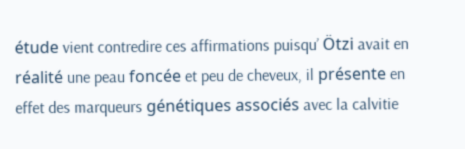étude vient contredire ces affirmations puisqu’ Ötzi avait en réalité une peau foncée et peu de cheveux, il présente en effet des marqueurs génétiques associés avec la calvitie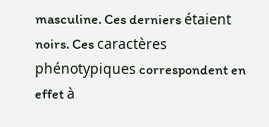masculine. Ces derniers étaient noirs. Ces caractères phénotypiques correspondent en effet à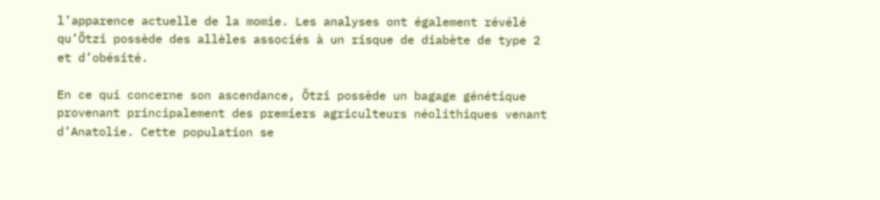l’apparence actuelle de la momie. Les analyses ont également révélé qu’Ötzi possède des allèles associés à un risque de diabète de type 2 et d’obésité.

En ce qui concerne son ascendance, Ötzi possède un bagage génétique provenant principalement des premiers agriculteurs néolithiques venant d’Anatolie. Cette population se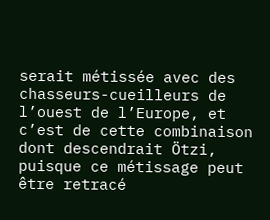serait métissée avec des chasseurs-cueilleurs de l’ouest de l’Europe, et c’est de cette combinaison dont descendrait Ötzi, puisque ce métissage peut être retracé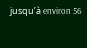jusqu’à environ 56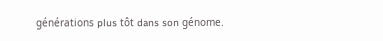générations plus tôt dans son génome.